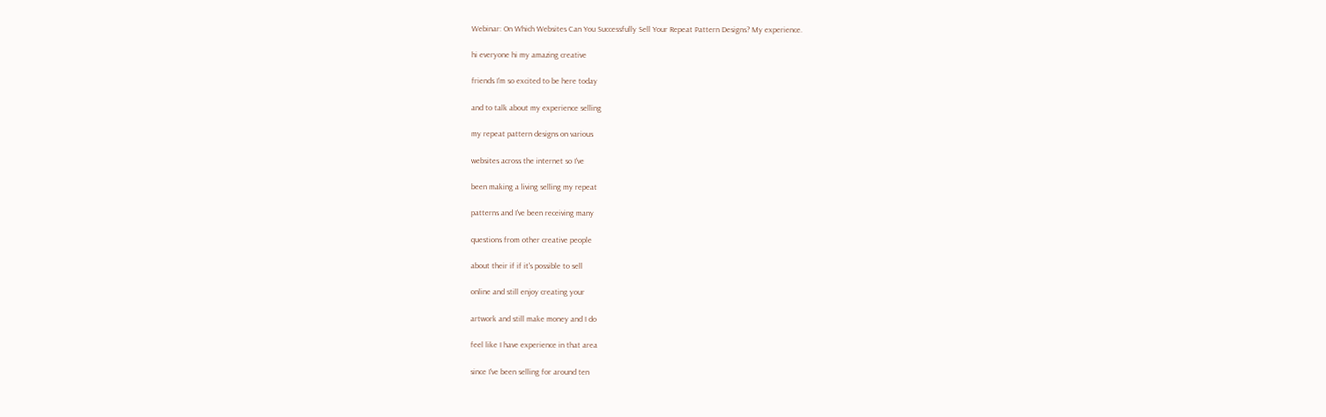Webinar: On Which Websites Can You Successfully Sell Your Repeat Pattern Designs? My experience.

hi everyone hi my amazing creative

friends I'm so excited to be here today

and to talk about my experience selling

my repeat pattern designs on various

websites across the internet so I've

been making a living selling my repeat

patterns and I've been receiving many

questions from other creative people

about their if if it's possible to sell

online and still enjoy creating your

artwork and still make money and I do

feel like I have experience in that area

since I've been selling for around ten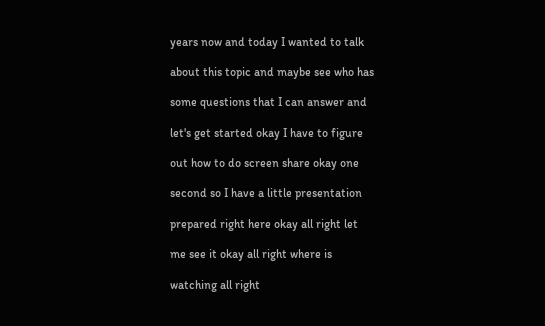years now and today I wanted to talk

about this topic and maybe see who has

some questions that I can answer and

let's get started okay I have to figure

out how to do screen share okay one

second so I have a little presentation

prepared right here okay all right let

me see it okay all right where is

watching all right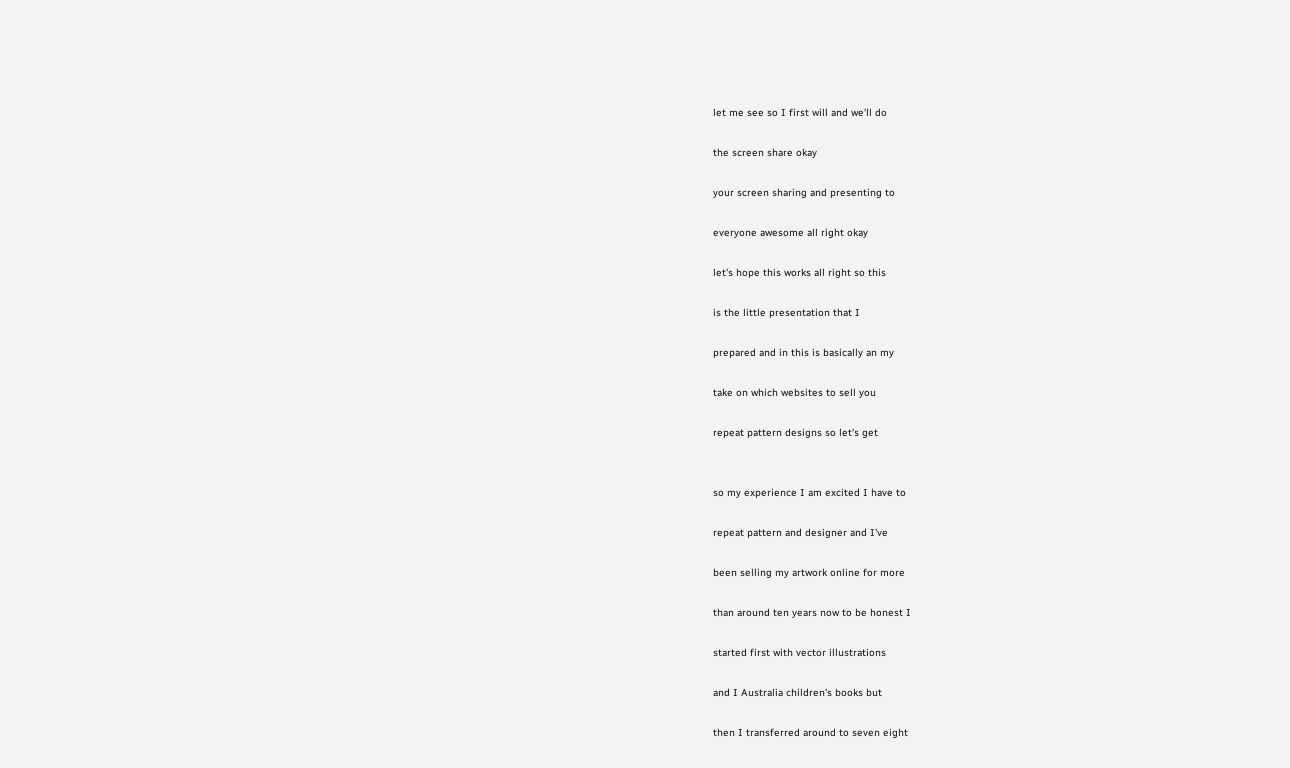let me see so I first will and we'll do

the screen share okay

your screen sharing and presenting to

everyone awesome all right okay

let's hope this works all right so this

is the little presentation that I

prepared and in this is basically an my

take on which websites to sell you

repeat pattern designs so let's get


so my experience I am excited I have to

repeat pattern and designer and I've

been selling my artwork online for more

than around ten years now to be honest I

started first with vector illustrations

and I Australia children's books but

then I transferred around to seven eight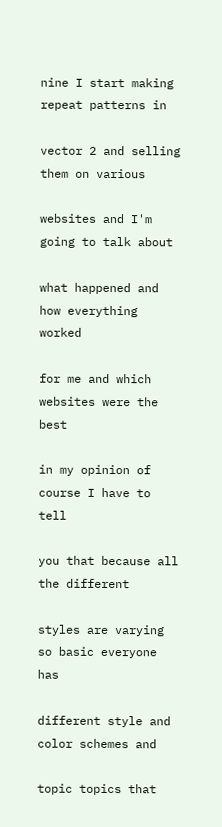nine I start making repeat patterns in

vector 2 and selling them on various

websites and I'm going to talk about

what happened and how everything worked

for me and which websites were the best

in my opinion of course I have to tell

you that because all the different

styles are varying so basic everyone has

different style and color schemes and

topic topics that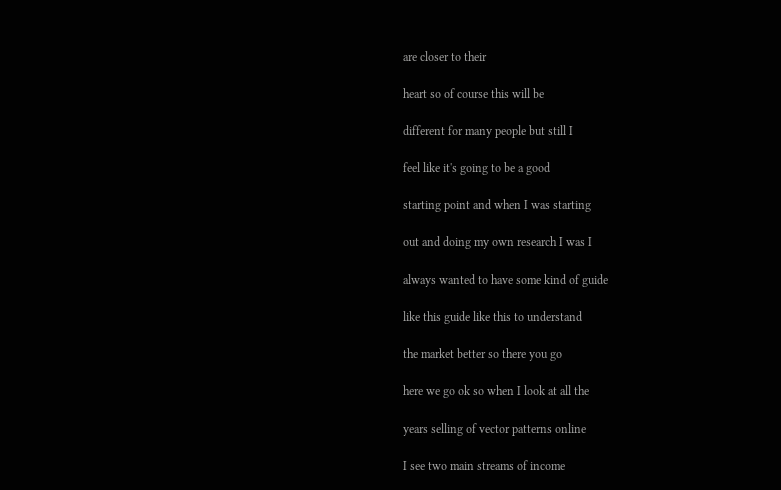are closer to their

heart so of course this will be

different for many people but still I

feel like it's going to be a good

starting point and when I was starting

out and doing my own research I was I

always wanted to have some kind of guide

like this guide like this to understand

the market better so there you go

here we go ok so when I look at all the

years selling of vector patterns online

I see two main streams of income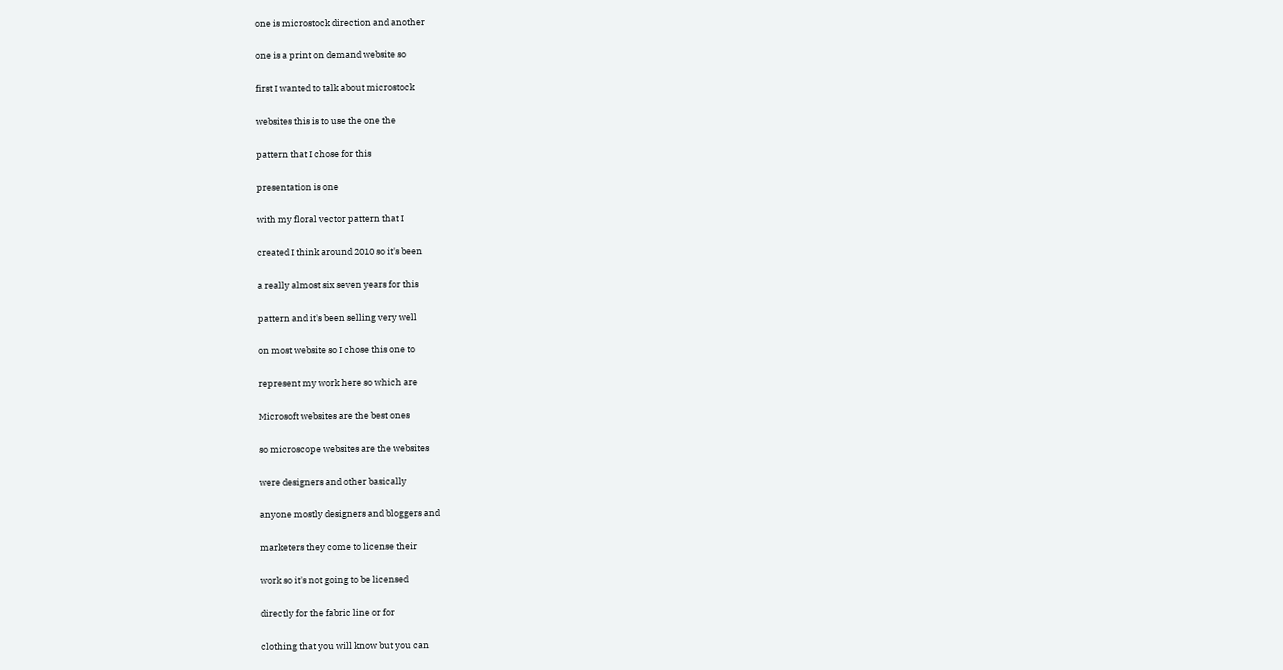one is microstock direction and another

one is a print on demand website so

first I wanted to talk about microstock

websites this is to use the one the

pattern that I chose for this

presentation is one

with my floral vector pattern that I

created I think around 2010 so it's been

a really almost six seven years for this

pattern and it's been selling very well

on most website so I chose this one to

represent my work here so which are

Microsoft websites are the best ones

so microscope websites are the websites

were designers and other basically

anyone mostly designers and bloggers and

marketers they come to license their

work so it's not going to be licensed

directly for the fabric line or for

clothing that you will know but you can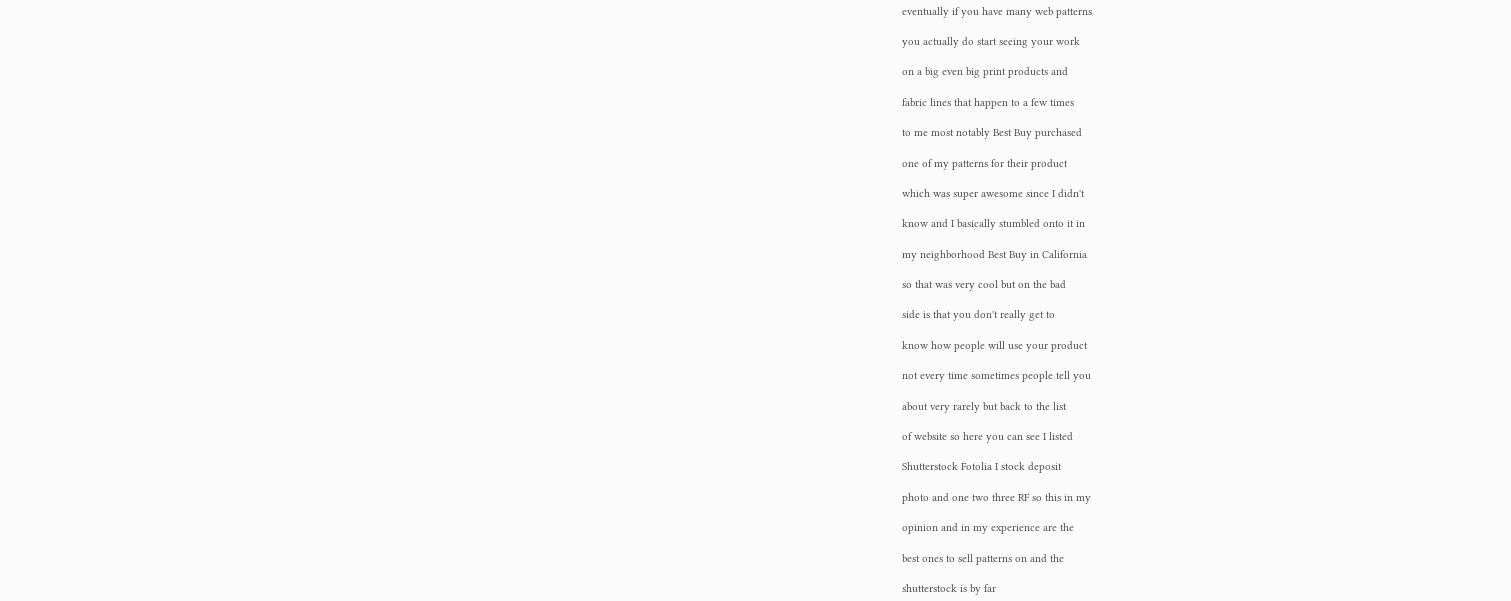eventually if you have many web patterns

you actually do start seeing your work

on a big even big print products and

fabric lines that happen to a few times

to me most notably Best Buy purchased

one of my patterns for their product

which was super awesome since I didn't

know and I basically stumbled onto it in

my neighborhood Best Buy in California

so that was very cool but on the bad

side is that you don't really get to

know how people will use your product

not every time sometimes people tell you

about very rarely but back to the list

of website so here you can see I listed

Shutterstock Fotolia I stock deposit

photo and one two three RF so this in my

opinion and in my experience are the

best ones to sell patterns on and the

shutterstock is by far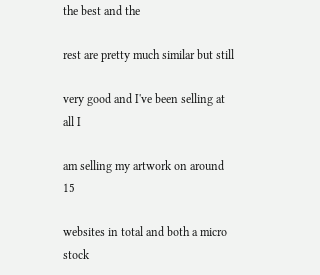the best and the

rest are pretty much similar but still

very good and I've been selling at all I

am selling my artwork on around 15

websites in total and both a micro stock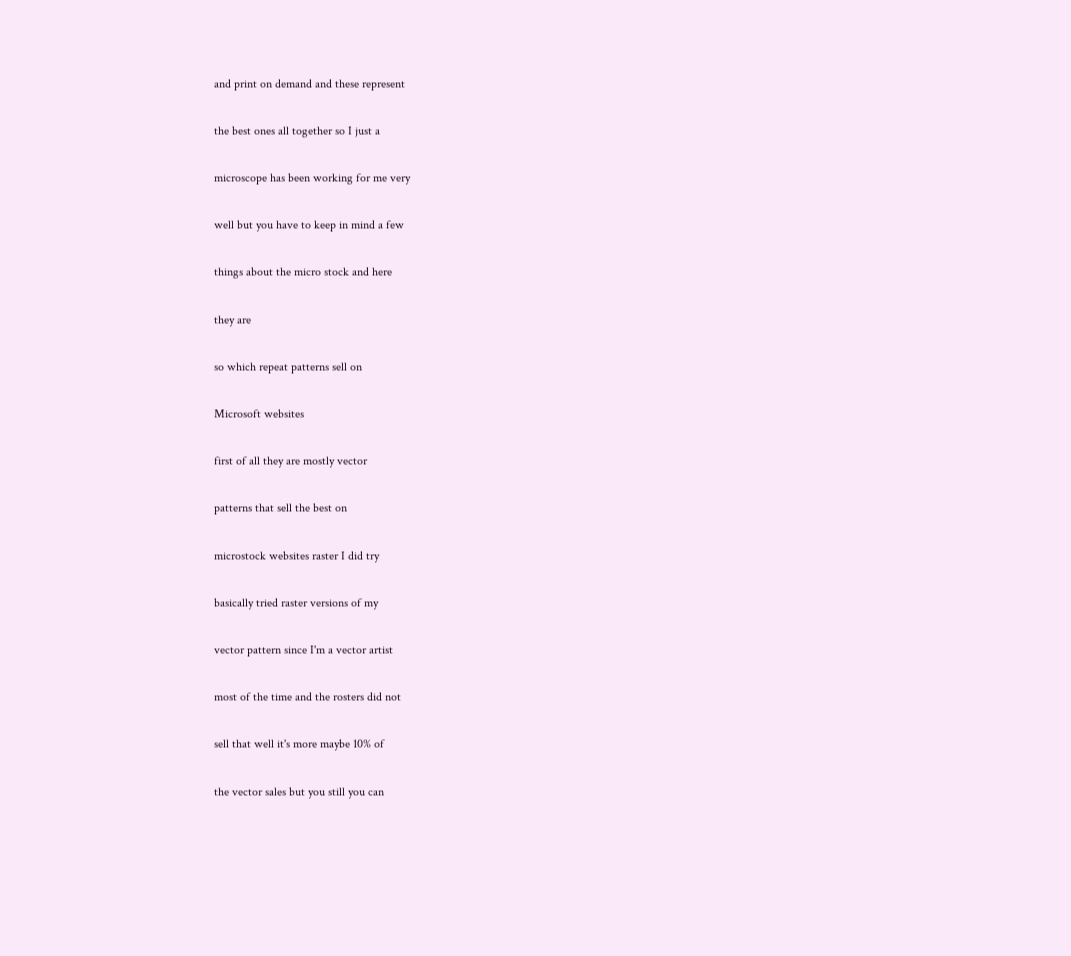and print on demand and these represent

the best ones all together so I just a

microscope has been working for me very

well but you have to keep in mind a few

things about the micro stock and here

they are

so which repeat patterns sell on

Microsoft websites

first of all they are mostly vector

patterns that sell the best on

microstock websites raster I did try

basically tried raster versions of my

vector pattern since I'm a vector artist

most of the time and the rosters did not

sell that well it's more maybe 10% of

the vector sales but you still you can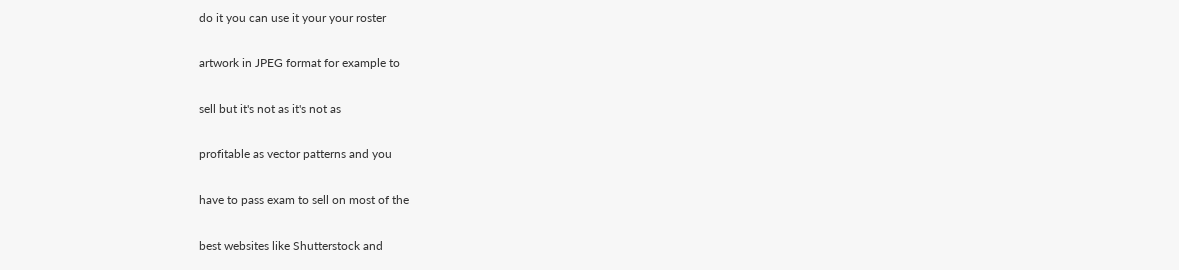do it you can use it your your roster

artwork in JPEG format for example to

sell but it's not as it's not as

profitable as vector patterns and you

have to pass exam to sell on most of the

best websites like Shutterstock and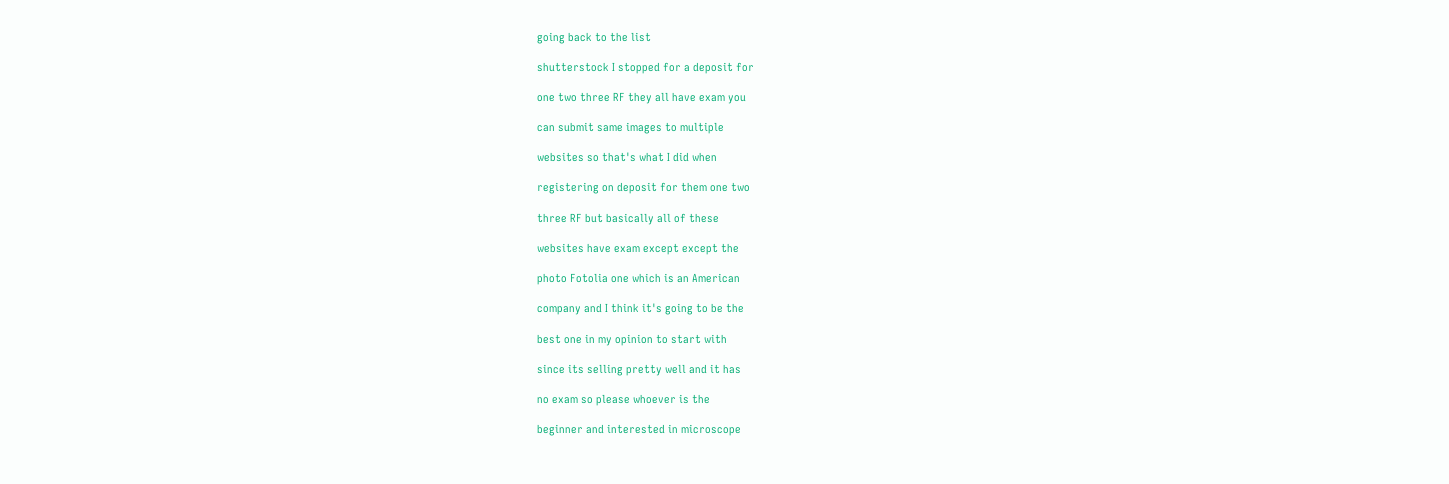going back to the list

shutterstock I stopped for a deposit for

one two three RF they all have exam you

can submit same images to multiple

websites so that's what I did when

registering on deposit for them one two

three RF but basically all of these

websites have exam except except the

photo Fotolia one which is an American

company and I think it's going to be the

best one in my opinion to start with

since its selling pretty well and it has

no exam so please whoever is the

beginner and interested in microscope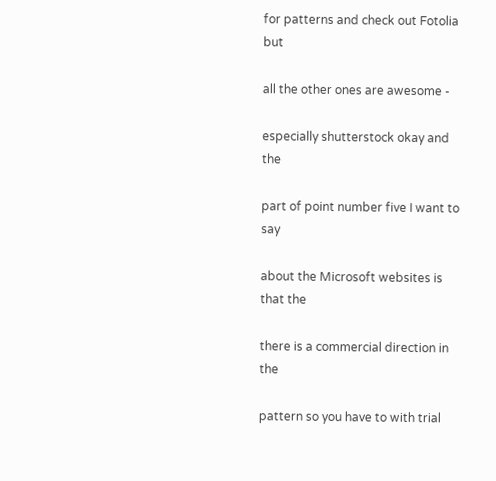for patterns and check out Fotolia but

all the other ones are awesome -

especially shutterstock okay and the

part of point number five I want to say

about the Microsoft websites is that the

there is a commercial direction in the

pattern so you have to with trial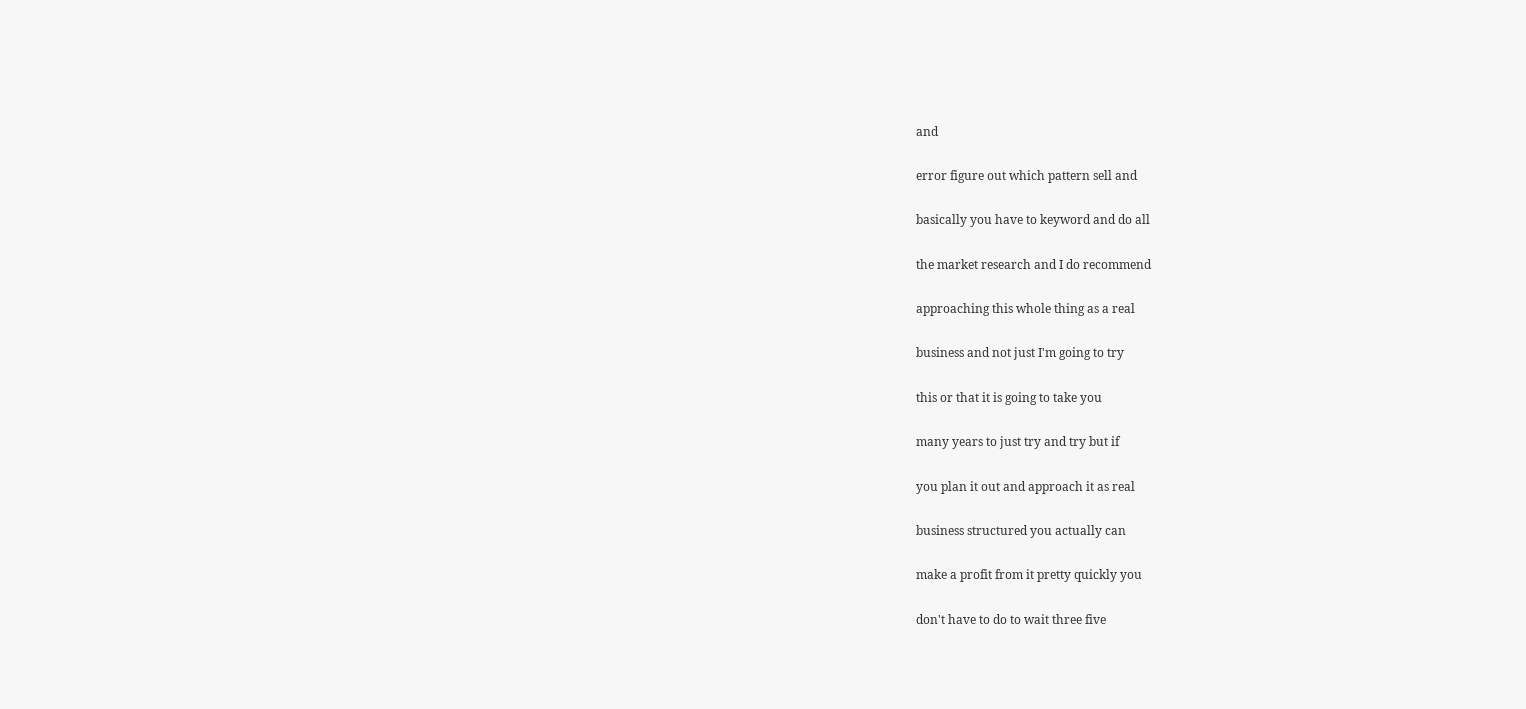and

error figure out which pattern sell and

basically you have to keyword and do all

the market research and I do recommend

approaching this whole thing as a real

business and not just I'm going to try

this or that it is going to take you

many years to just try and try but if

you plan it out and approach it as real

business structured you actually can

make a profit from it pretty quickly you

don't have to do to wait three five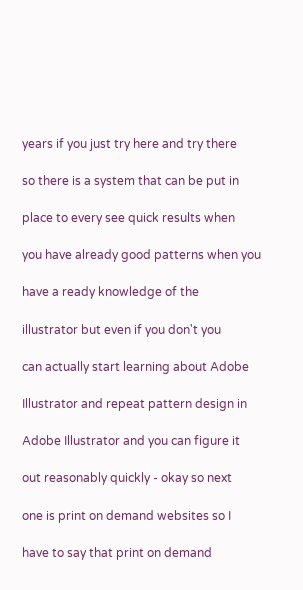years if you just try here and try there

so there is a system that can be put in

place to every see quick results when

you have already good patterns when you

have a ready knowledge of the

illustrator but even if you don't you

can actually start learning about Adobe

Illustrator and repeat pattern design in

Adobe Illustrator and you can figure it

out reasonably quickly - okay so next

one is print on demand websites so I

have to say that print on demand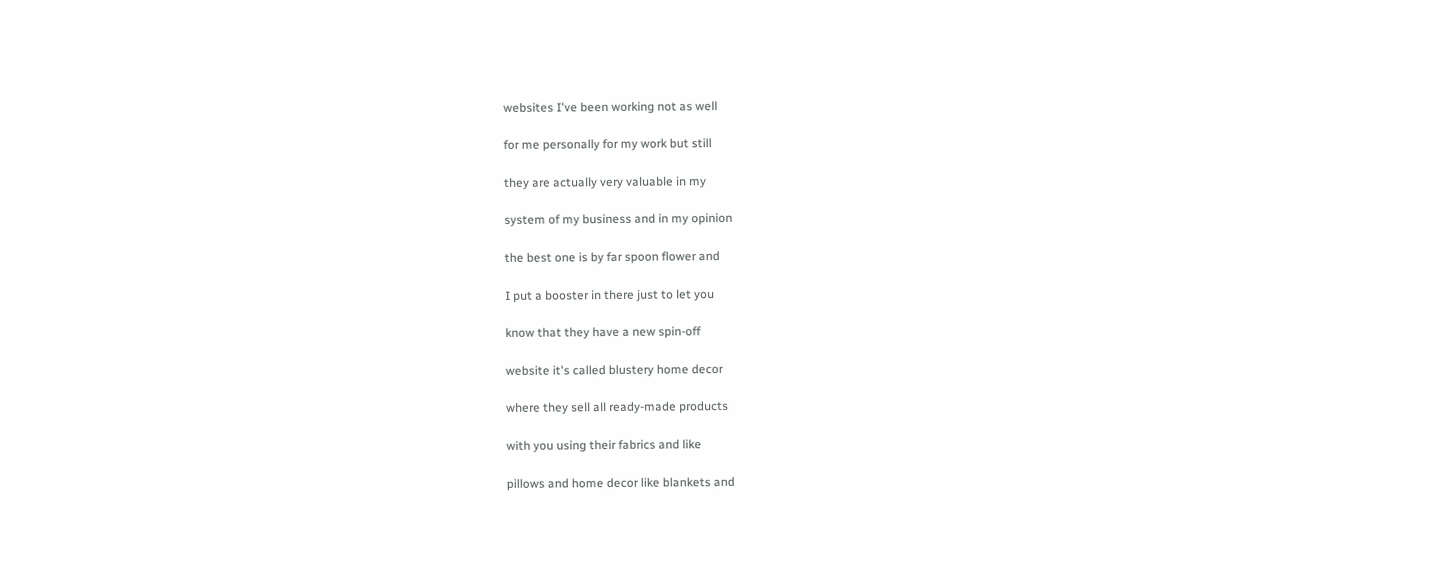websites I've been working not as well

for me personally for my work but still

they are actually very valuable in my

system of my business and in my opinion

the best one is by far spoon flower and

I put a booster in there just to let you

know that they have a new spin-off

website it's called blustery home decor

where they sell all ready-made products

with you using their fabrics and like

pillows and home decor like blankets and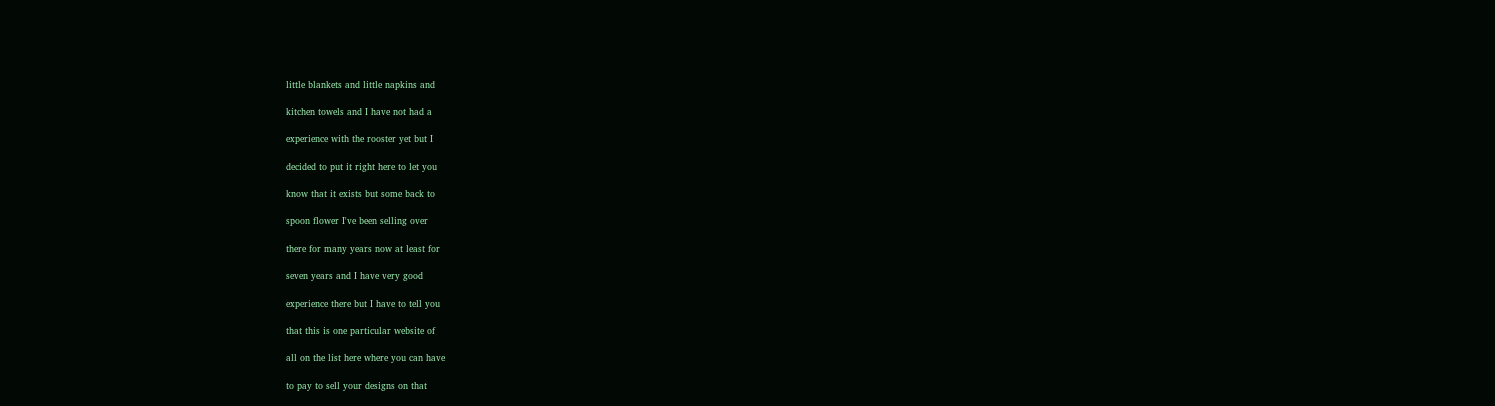little blankets and little napkins and

kitchen towels and I have not had a

experience with the rooster yet but I

decided to put it right here to let you

know that it exists but some back to

spoon flower I've been selling over

there for many years now at least for

seven years and I have very good

experience there but I have to tell you

that this is one particular website of

all on the list here where you can have

to pay to sell your designs on that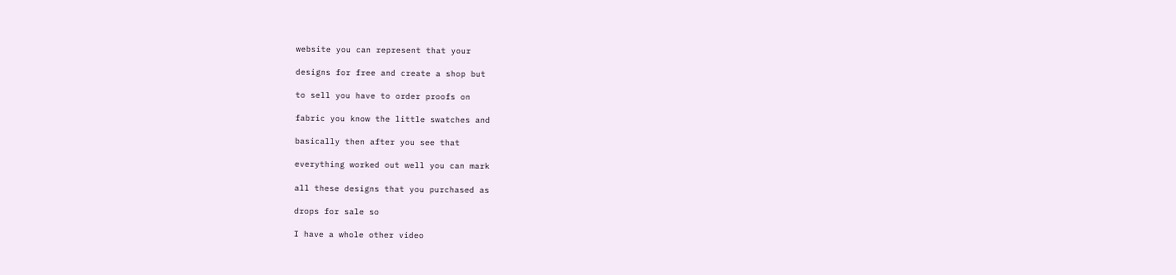website you can represent that your

designs for free and create a shop but

to sell you have to order proofs on

fabric you know the little swatches and

basically then after you see that

everything worked out well you can mark

all these designs that you purchased as

drops for sale so

I have a whole other video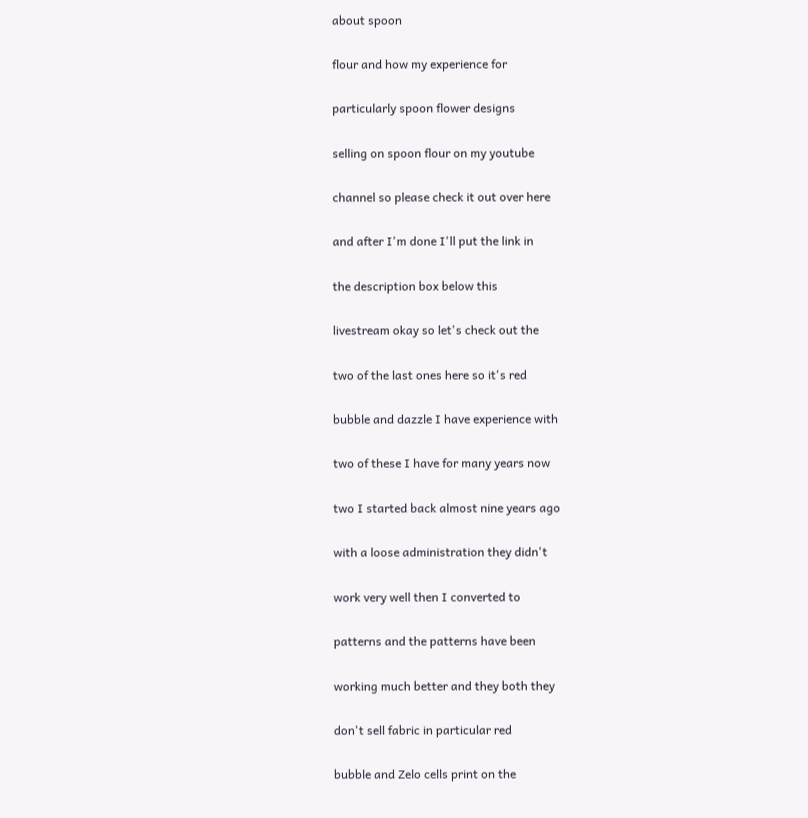about spoon

flour and how my experience for

particularly spoon flower designs

selling on spoon flour on my youtube

channel so please check it out over here

and after I'm done I'll put the link in

the description box below this

livestream okay so let's check out the

two of the last ones here so it's red

bubble and dazzle I have experience with

two of these I have for many years now

two I started back almost nine years ago

with a loose administration they didn't

work very well then I converted to

patterns and the patterns have been

working much better and they both they

don't sell fabric in particular red

bubble and Zelo cells print on the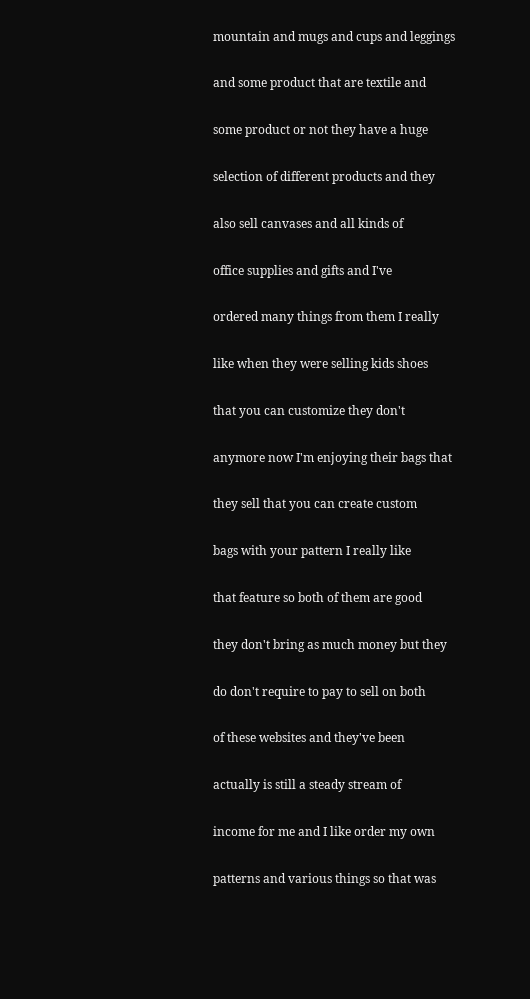mountain and mugs and cups and leggings

and some product that are textile and

some product or not they have a huge

selection of different products and they

also sell canvases and all kinds of

office supplies and gifts and I've

ordered many things from them I really

like when they were selling kids shoes

that you can customize they don't

anymore now I'm enjoying their bags that

they sell that you can create custom

bags with your pattern I really like

that feature so both of them are good

they don't bring as much money but they

do don't require to pay to sell on both

of these websites and they've been

actually is still a steady stream of

income for me and I like order my own

patterns and various things so that was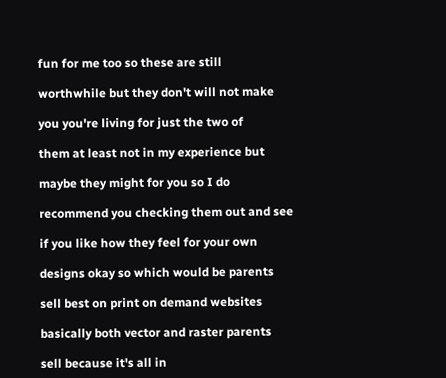fun for me too so these are still

worthwhile but they don't will not make

you you're living for just the two of

them at least not in my experience but

maybe they might for you so I do

recommend you checking them out and see

if you like how they feel for your own

designs okay so which would be parents

sell best on print on demand websites

basically both vector and raster parents

sell because it's all in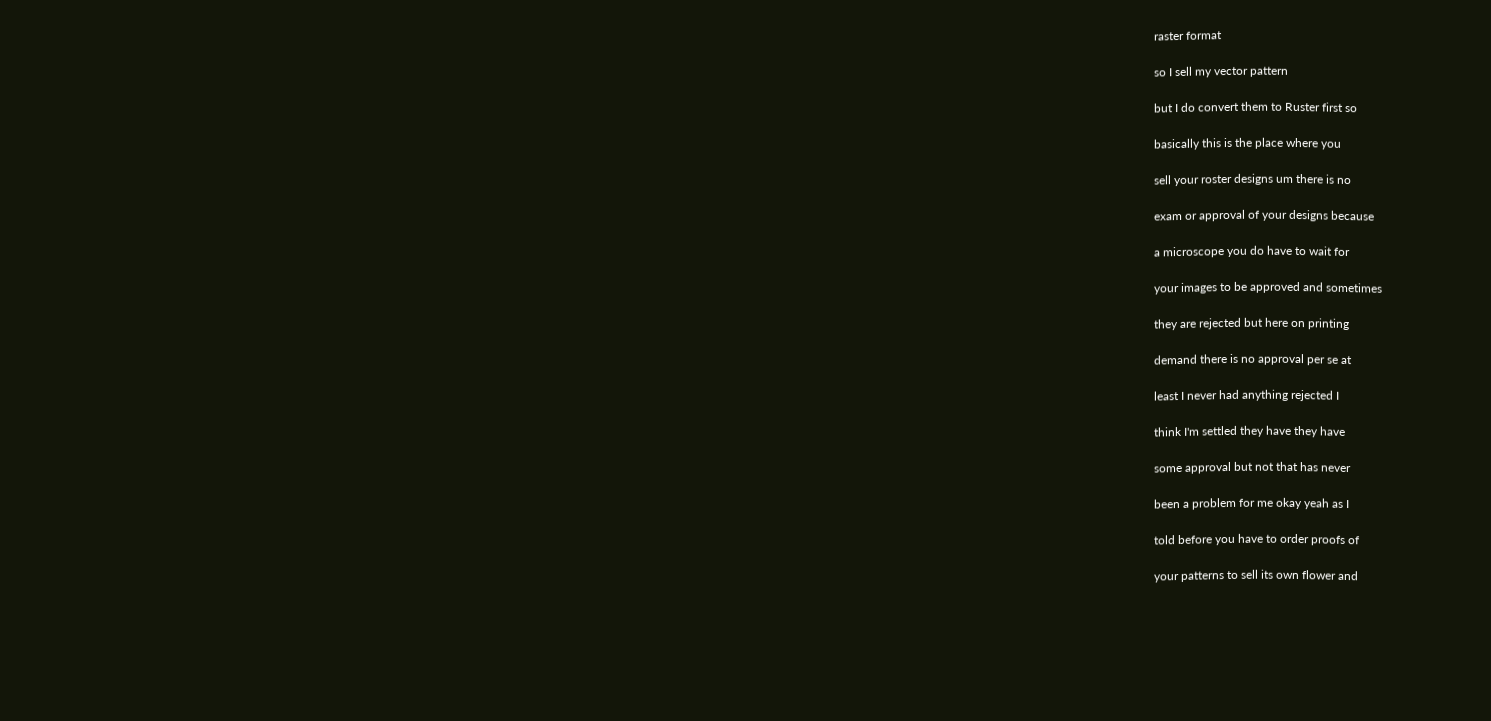raster format

so I sell my vector pattern

but I do convert them to Ruster first so

basically this is the place where you

sell your roster designs um there is no

exam or approval of your designs because

a microscope you do have to wait for

your images to be approved and sometimes

they are rejected but here on printing

demand there is no approval per se at

least I never had anything rejected I

think I'm settled they have they have

some approval but not that has never

been a problem for me okay yeah as I

told before you have to order proofs of

your patterns to sell its own flower and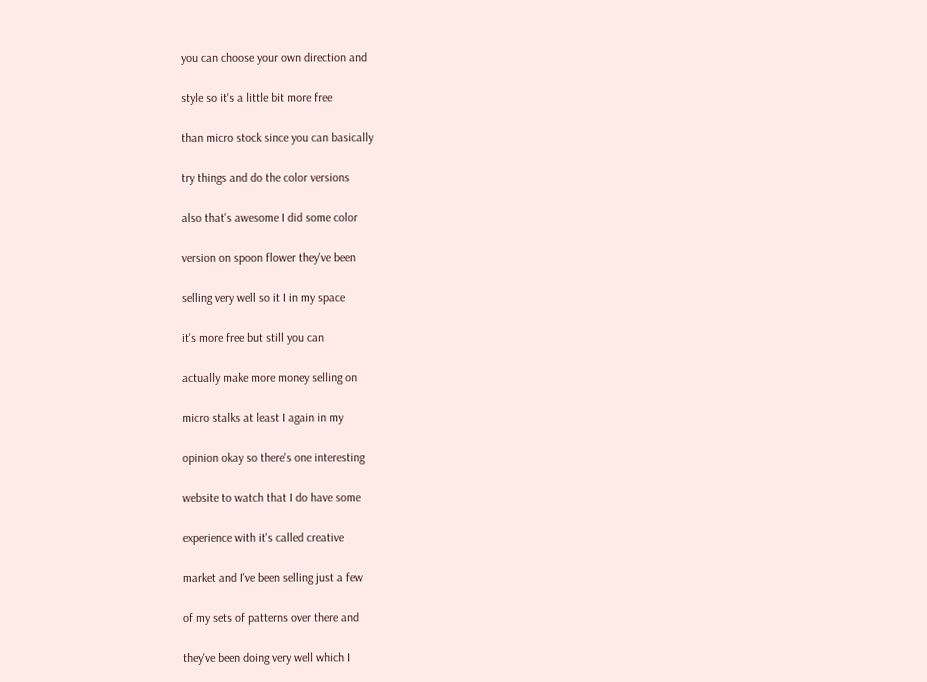you can choose your own direction and

style so it's a little bit more free

than micro stock since you can basically

try things and do the color versions

also that's awesome I did some color

version on spoon flower they've been

selling very well so it I in my space

it's more free but still you can

actually make more money selling on

micro stalks at least I again in my

opinion okay so there's one interesting

website to watch that I do have some

experience with it's called creative

market and I've been selling just a few

of my sets of patterns over there and

they've been doing very well which I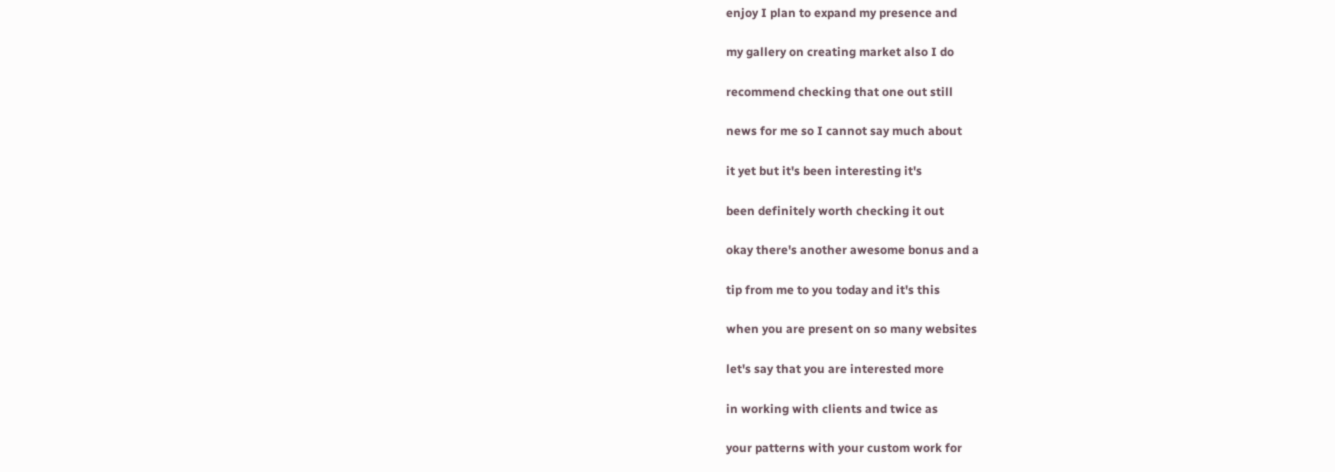enjoy I plan to expand my presence and

my gallery on creating market also I do

recommend checking that one out still

news for me so I cannot say much about

it yet but it's been interesting it's

been definitely worth checking it out

okay there's another awesome bonus and a

tip from me to you today and it's this

when you are present on so many websites

let's say that you are interested more

in working with clients and twice as

your patterns with your custom work for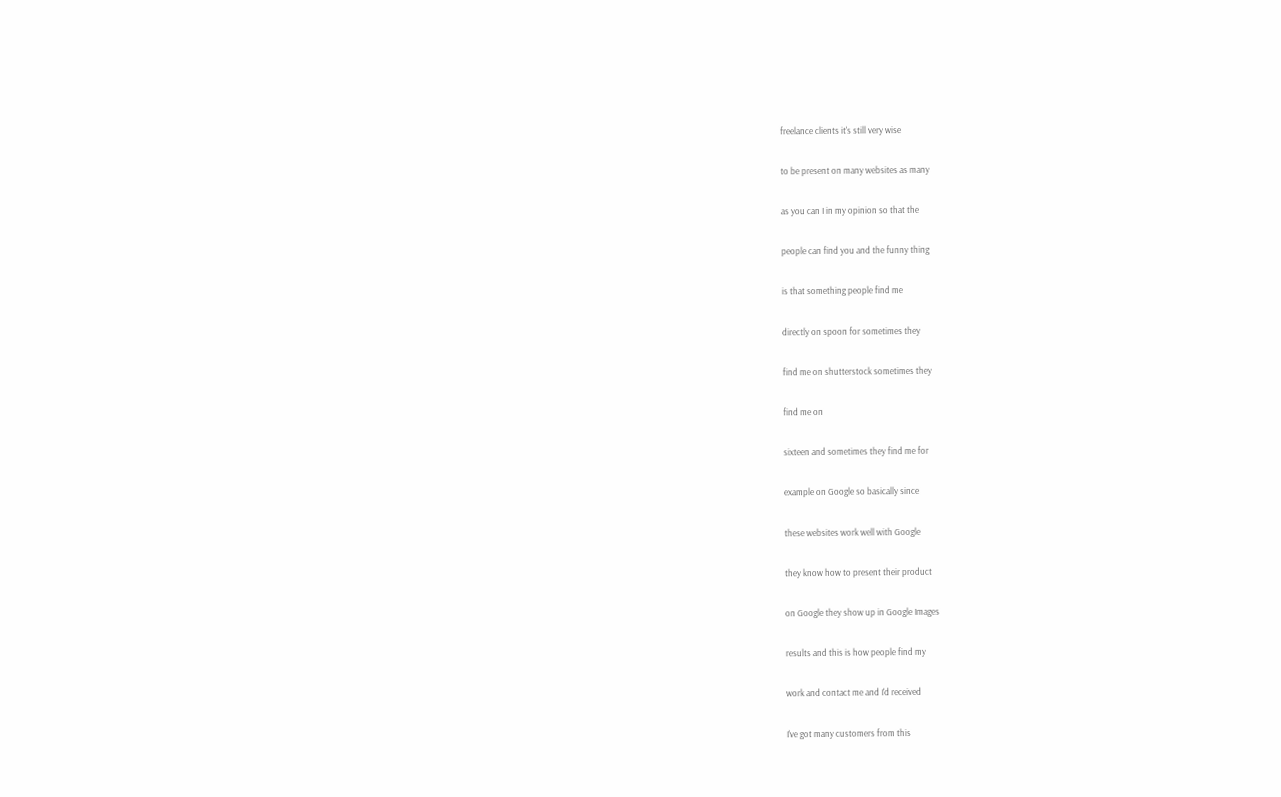freelance clients it's still very wise

to be present on many websites as many

as you can I in my opinion so that the

people can find you and the funny thing

is that something people find me

directly on spoon for sometimes they

find me on shutterstock sometimes they

find me on

sixteen and sometimes they find me for

example on Google so basically since

these websites work well with Google

they know how to present their product

on Google they show up in Google Images

results and this is how people find my

work and contact me and I'd received

I've got many customers from this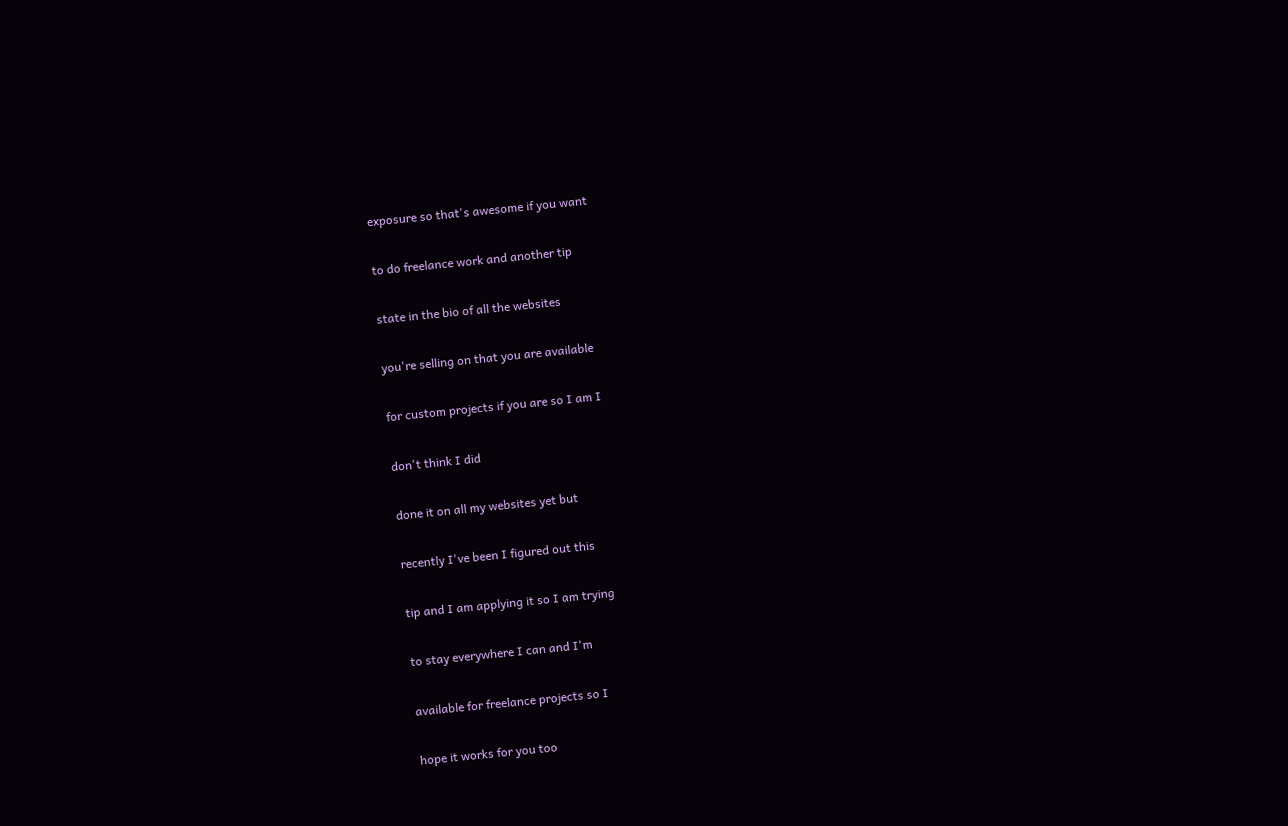exposure so that's awesome if you want

to do freelance work and another tip

state in the bio of all the websites

you're selling on that you are available

for custom projects if you are so I am I

don't think I did

done it on all my websites yet but

recently I've been I figured out this

tip and I am applying it so I am trying

to stay everywhere I can and I'm

available for freelance projects so I

hope it works for you too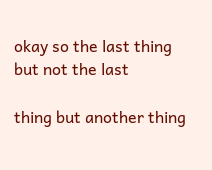okay so the last thing but not the last

thing but another thing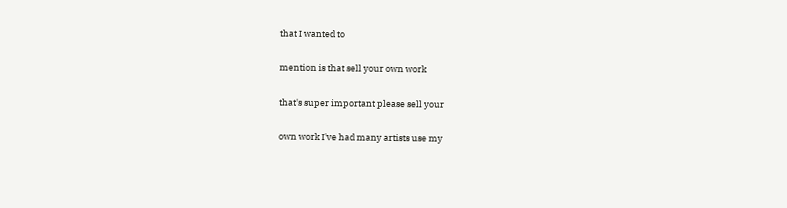that I wanted to

mention is that sell your own work

that's super important please sell your

own work I've had many artists use my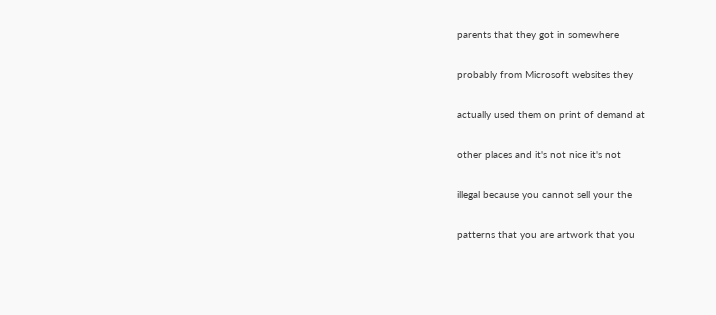parents that they got in somewhere

probably from Microsoft websites they

actually used them on print of demand at

other places and it's not nice it's not

illegal because you cannot sell your the

patterns that you are artwork that you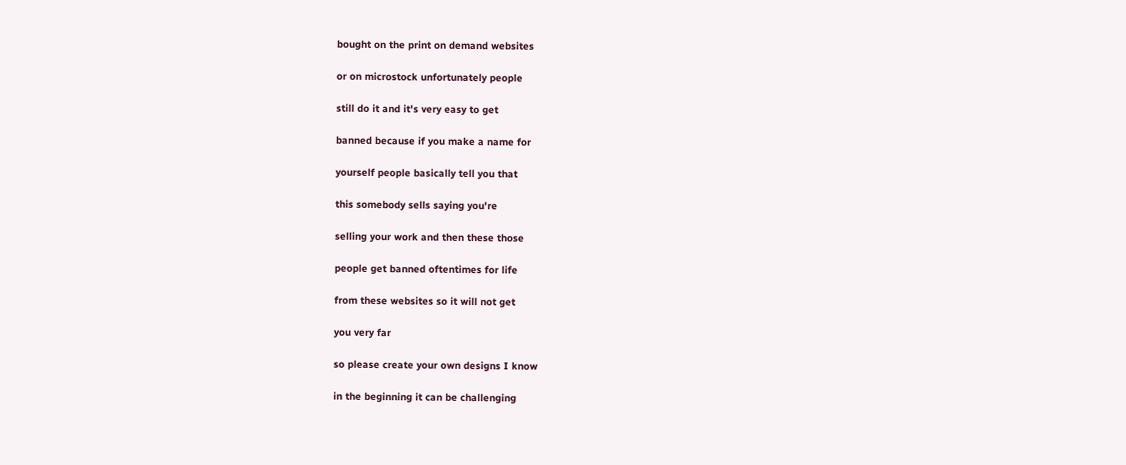bought on the print on demand websites

or on microstock unfortunately people

still do it and it's very easy to get

banned because if you make a name for

yourself people basically tell you that

this somebody sells saying you're

selling your work and then these those

people get banned oftentimes for life

from these websites so it will not get

you very far

so please create your own designs I know

in the beginning it can be challenging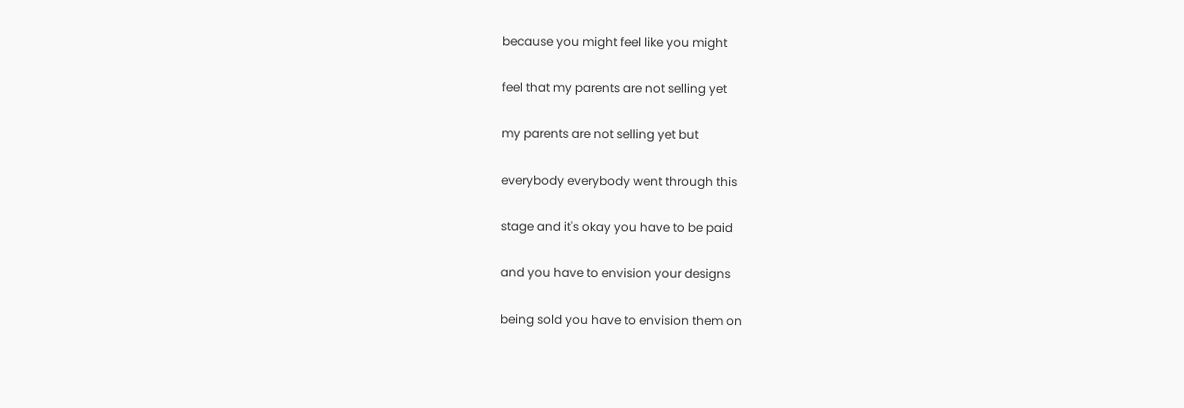because you might feel like you might

feel that my parents are not selling yet

my parents are not selling yet but

everybody everybody went through this

stage and it's okay you have to be paid

and you have to envision your designs

being sold you have to envision them on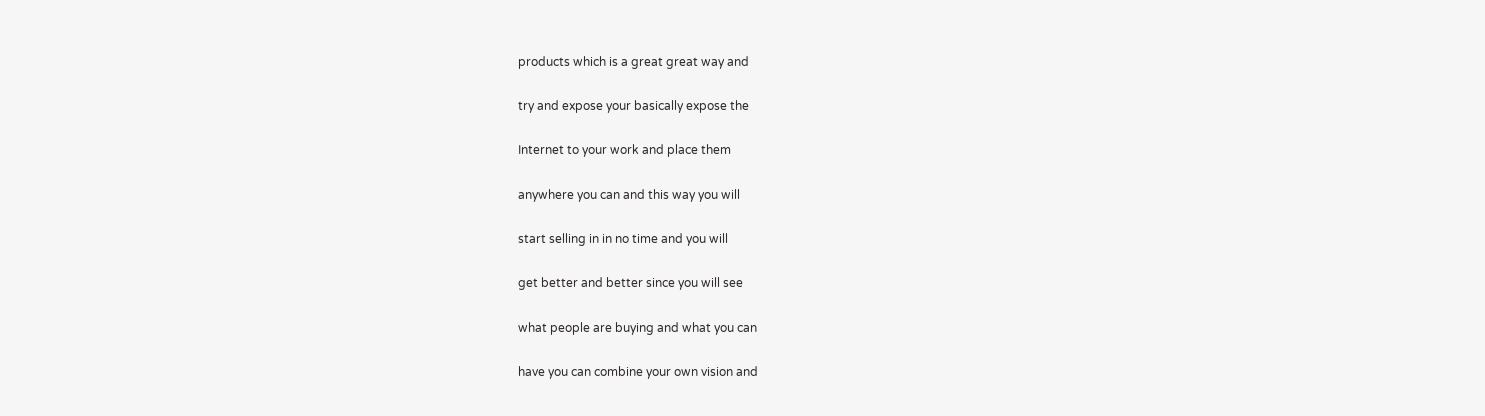products which is a great great way and

try and expose your basically expose the

Internet to your work and place them

anywhere you can and this way you will

start selling in in no time and you will

get better and better since you will see

what people are buying and what you can

have you can combine your own vision and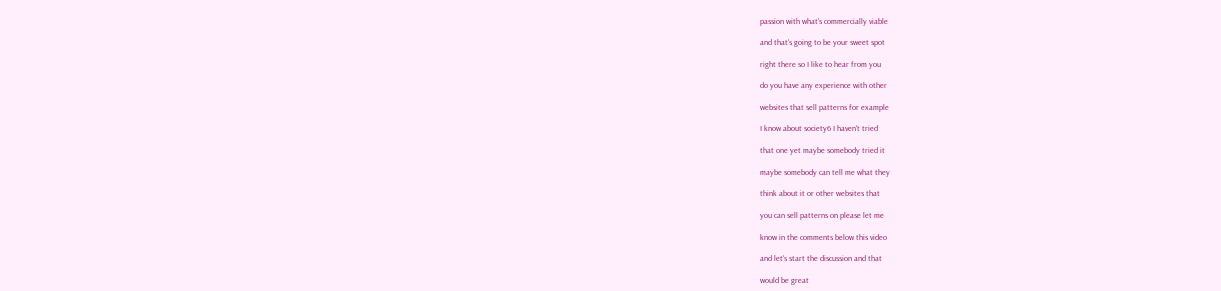passion with what's commercially viable

and that's going to be your sweet spot

right there so I like to hear from you

do you have any experience with other

websites that sell patterns for example

I know about society6 I haven't tried

that one yet maybe somebody tried it

maybe somebody can tell me what they

think about it or other websites that

you can sell patterns on please let me

know in the comments below this video

and let's start the discussion and that

would be great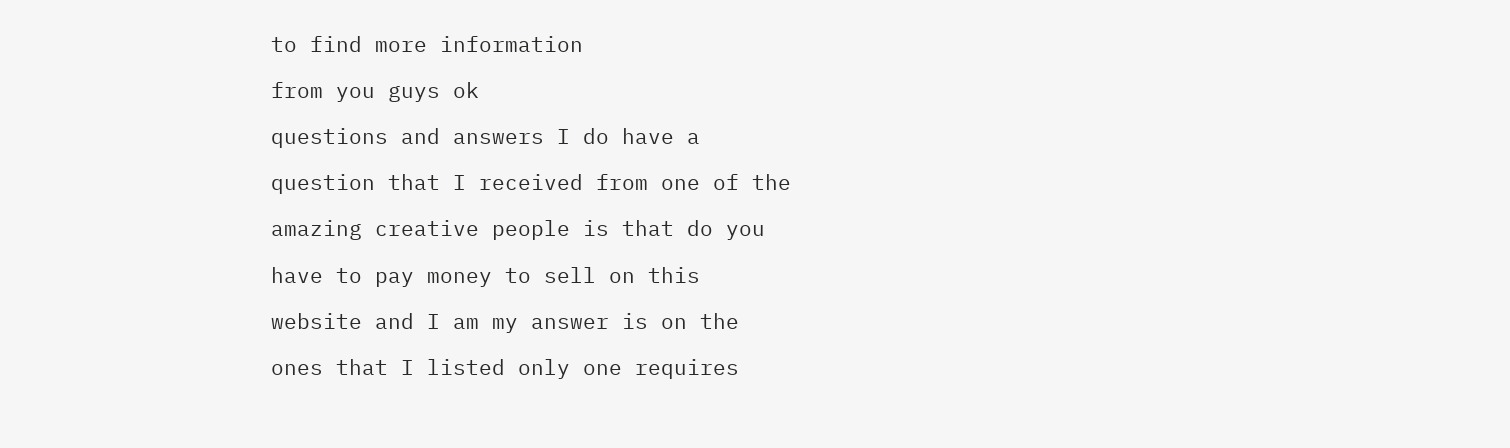to find more information

from you guys ok

questions and answers I do have a

question that I received from one of the

amazing creative people is that do you

have to pay money to sell on this

website and I am my answer is on the

ones that I listed only one requires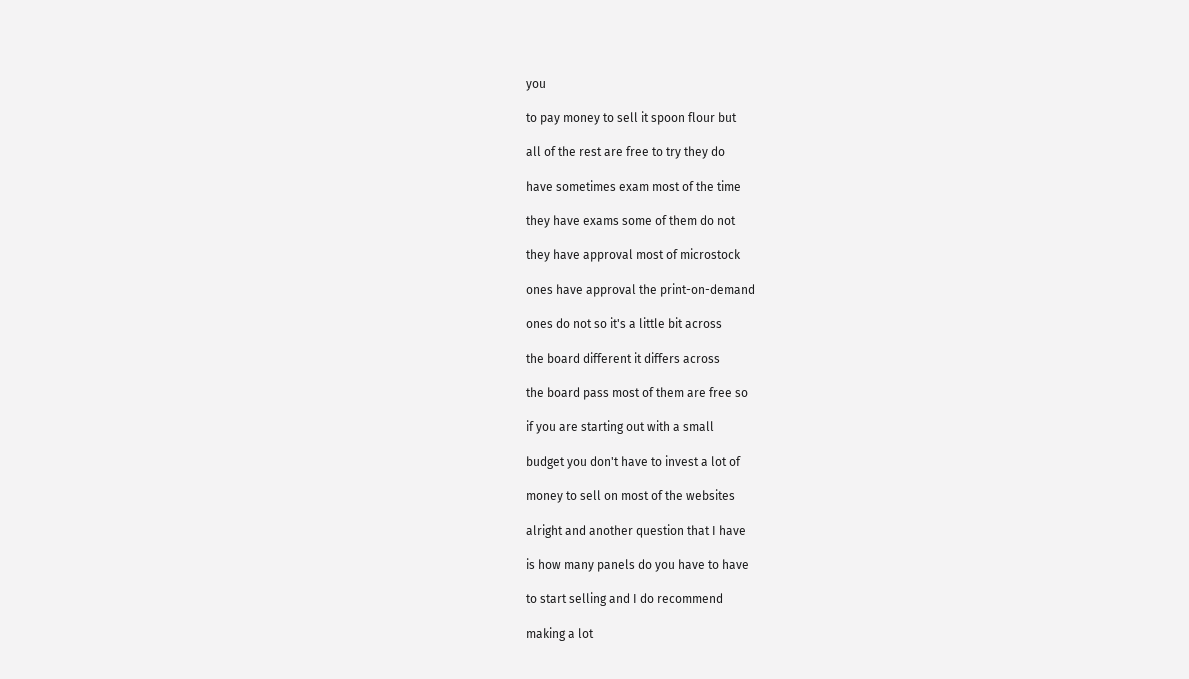you

to pay money to sell it spoon flour but

all of the rest are free to try they do

have sometimes exam most of the time

they have exams some of them do not

they have approval most of microstock

ones have approval the print-on-demand

ones do not so it's a little bit across

the board different it differs across

the board pass most of them are free so

if you are starting out with a small

budget you don't have to invest a lot of

money to sell on most of the websites

alright and another question that I have

is how many panels do you have to have

to start selling and I do recommend

making a lot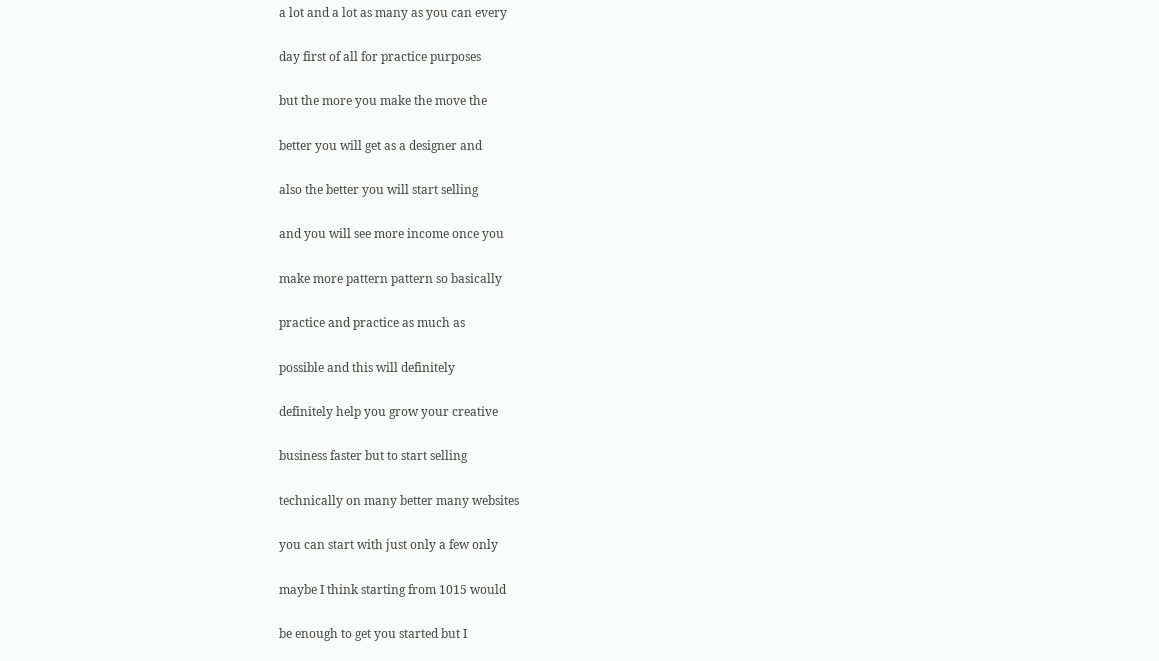a lot and a lot as many as you can every

day first of all for practice purposes

but the more you make the move the

better you will get as a designer and

also the better you will start selling

and you will see more income once you

make more pattern pattern so basically

practice and practice as much as

possible and this will definitely

definitely help you grow your creative

business faster but to start selling

technically on many better many websites

you can start with just only a few only

maybe I think starting from 1015 would

be enough to get you started but I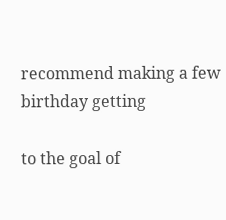recommend making a few birthday getting

to the goal of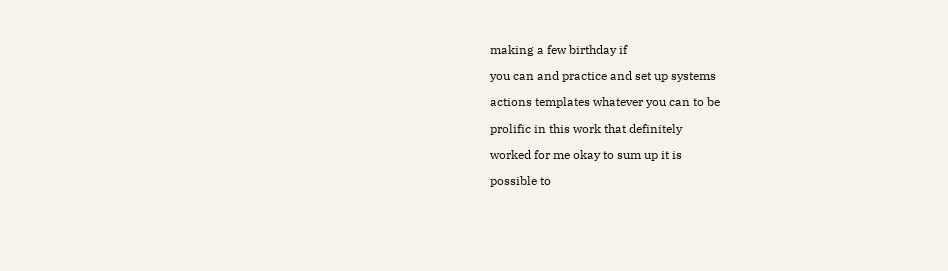making a few birthday if

you can and practice and set up systems

actions templates whatever you can to be

prolific in this work that definitely

worked for me okay to sum up it is

possible to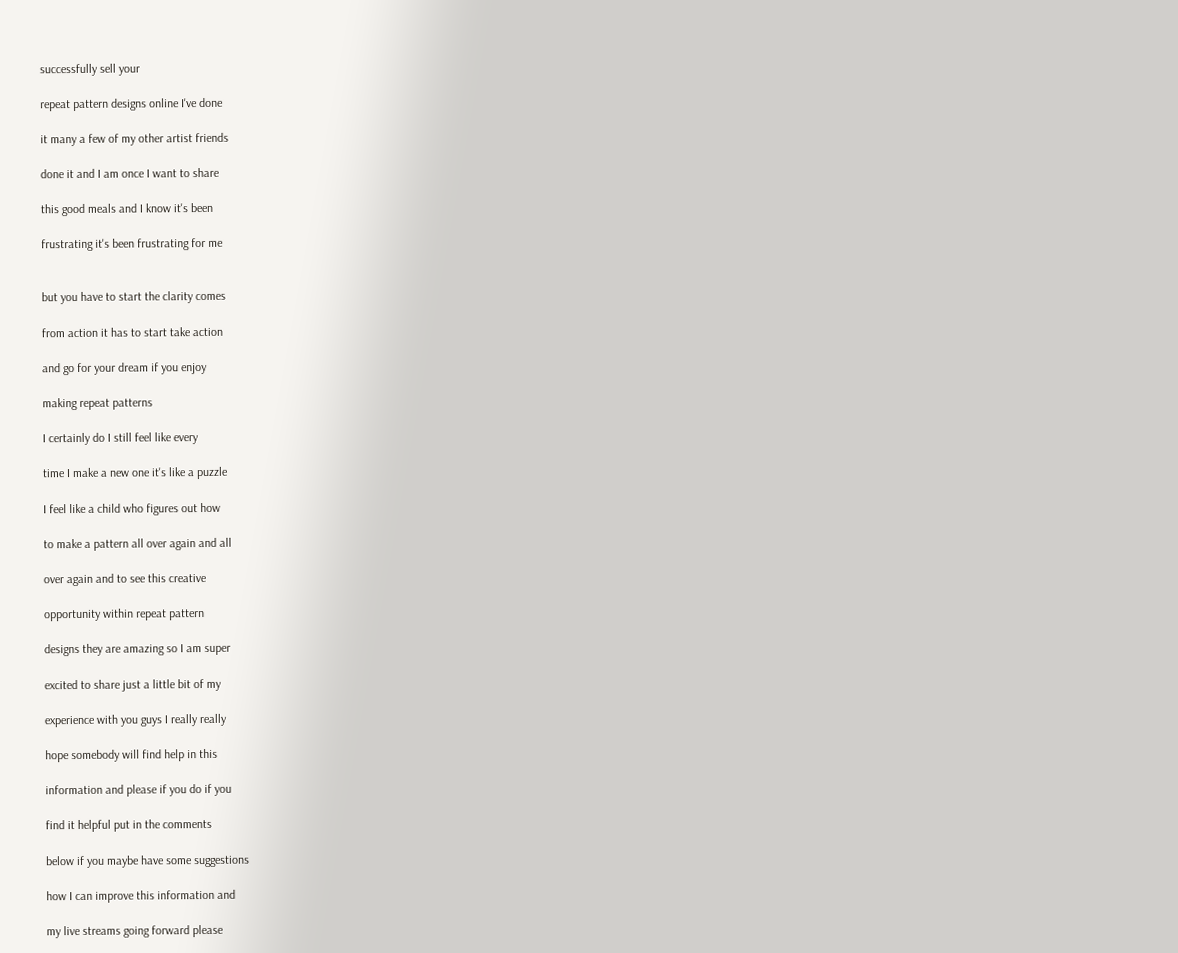successfully sell your

repeat pattern designs online I've done

it many a few of my other artist friends

done it and I am once I want to share

this good meals and I know it's been

frustrating it's been frustrating for me


but you have to start the clarity comes

from action it has to start take action

and go for your dream if you enjoy

making repeat patterns

I certainly do I still feel like every

time I make a new one it's like a puzzle

I feel like a child who figures out how

to make a pattern all over again and all

over again and to see this creative

opportunity within repeat pattern

designs they are amazing so I am super

excited to share just a little bit of my

experience with you guys I really really

hope somebody will find help in this

information and please if you do if you

find it helpful put in the comments

below if you maybe have some suggestions

how I can improve this information and

my live streams going forward please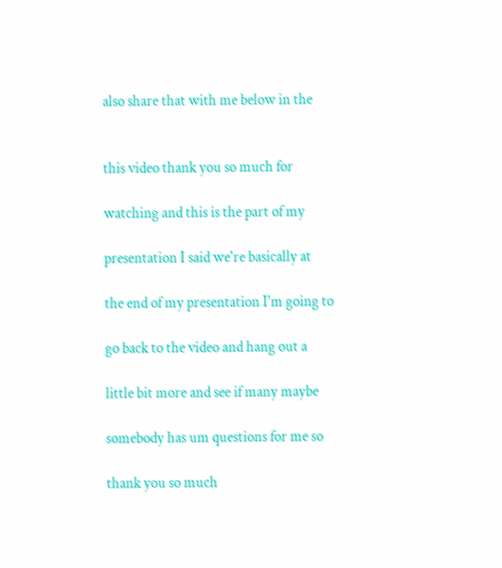also share that with me below in the


this video thank you so much for

watching and this is the part of my

presentation I said we're basically at

the end of my presentation I'm going to

go back to the video and hang out a

little bit more and see if many maybe

somebody has um questions for me so

thank you so much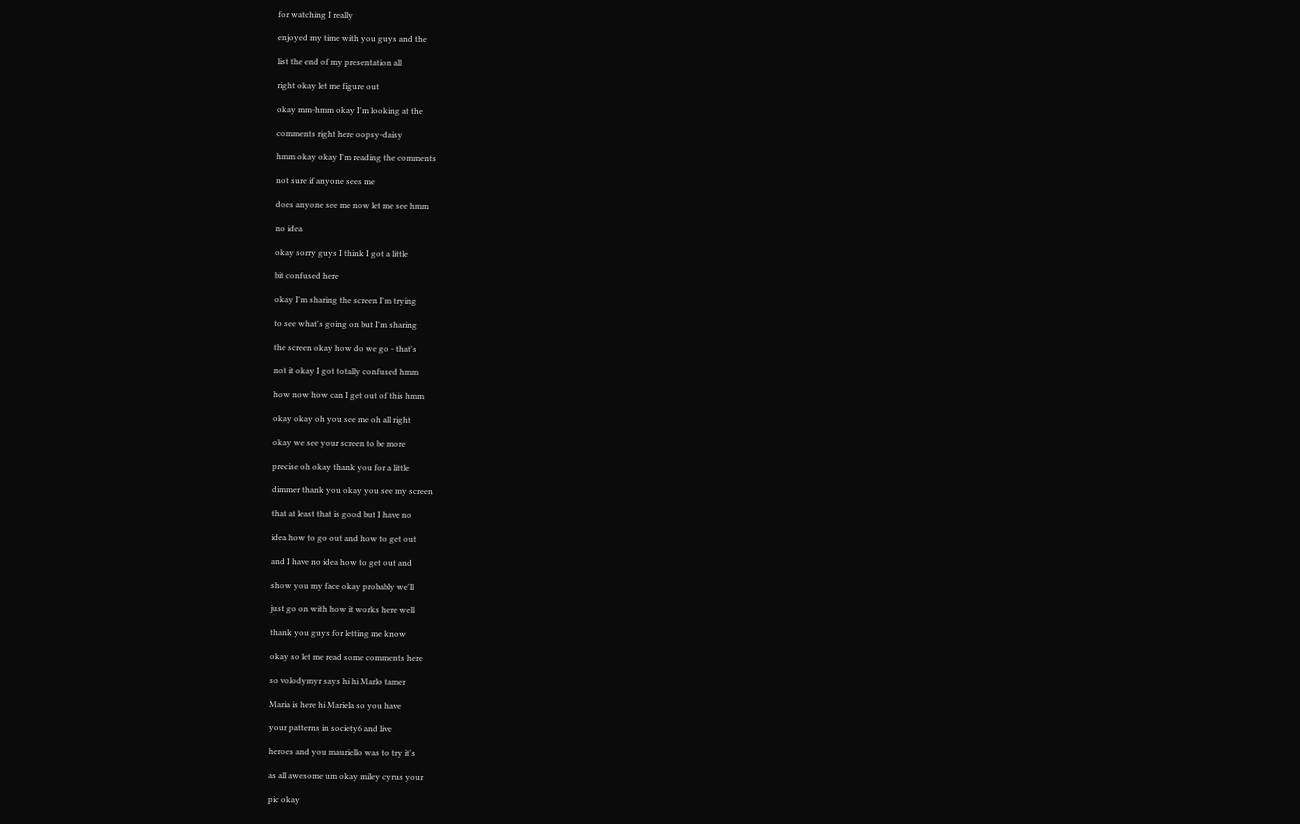for watching I really

enjoyed my time with you guys and the

list the end of my presentation all

right okay let me figure out

okay mm-hmm okay I'm looking at the

comments right here oopsy-daisy

hmm okay okay I'm reading the comments

not sure if anyone sees me

does anyone see me now let me see hmm

no idea

okay sorry guys I think I got a little

bit confused here

okay I'm sharing the screen I'm trying

to see what's going on but I'm sharing

the screen okay how do we go - that's

not it okay I got totally confused hmm

how now how can I get out of this hmm

okay okay oh you see me oh all right

okay we see your screen to be more

precise oh okay thank you for a little

dimmer thank you okay you see my screen

that at least that is good but I have no

idea how to go out and how to get out

and I have no idea how to get out and

show you my face okay probably we'll

just go on with how it works here well

thank you guys for letting me know

okay so let me read some comments here

so volodymyr says hi hi Marlo tamer

Maria is here hi Mariela so you have

your patterns in society6 and live

heroes and you mauriello was to try it's

as all awesome um okay miley cyrus your

pic okay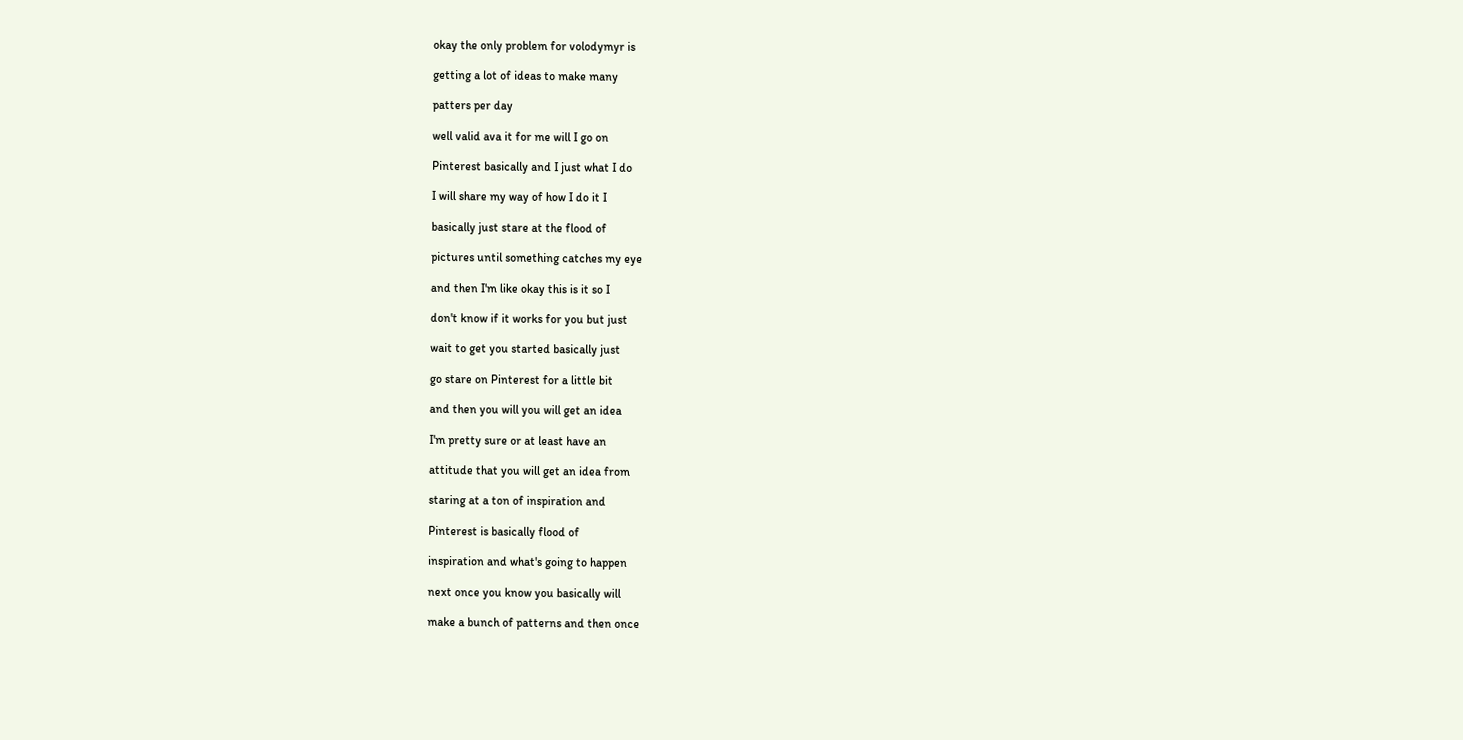okay the only problem for volodymyr is

getting a lot of ideas to make many

patters per day

well valid ava it for me will I go on

Pinterest basically and I just what I do

I will share my way of how I do it I

basically just stare at the flood of

pictures until something catches my eye

and then I'm like okay this is it so I

don't know if it works for you but just

wait to get you started basically just

go stare on Pinterest for a little bit

and then you will you will get an idea

I'm pretty sure or at least have an

attitude that you will get an idea from

staring at a ton of inspiration and

Pinterest is basically flood of

inspiration and what's going to happen

next once you know you basically will

make a bunch of patterns and then once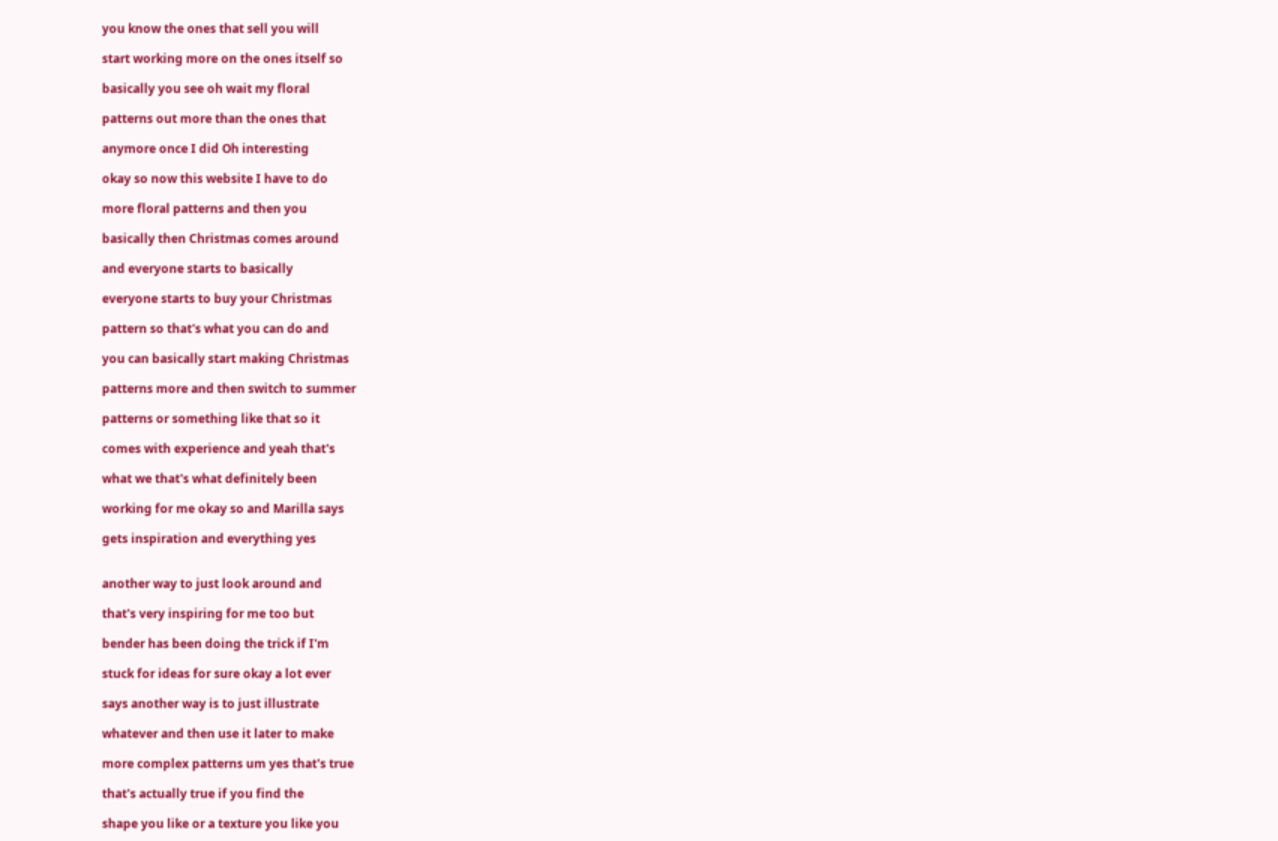you know the ones that sell you will

start working more on the ones itself so

basically you see oh wait my floral

patterns out more than the ones that

anymore once I did Oh interesting

okay so now this website I have to do

more floral patterns and then you

basically then Christmas comes around

and everyone starts to basically

everyone starts to buy your Christmas

pattern so that's what you can do and

you can basically start making Christmas

patterns more and then switch to summer

patterns or something like that so it

comes with experience and yeah that's

what we that's what definitely been

working for me okay so and Marilla says

gets inspiration and everything yes


another way to just look around and

that's very inspiring for me too but

bender has been doing the trick if I'm

stuck for ideas for sure okay a lot ever

says another way is to just illustrate

whatever and then use it later to make

more complex patterns um yes that's true

that's actually true if you find the

shape you like or a texture you like you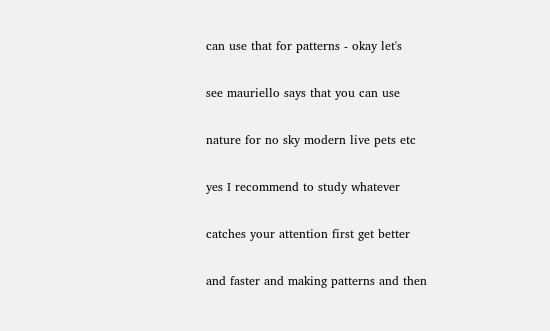can use that for patterns - okay let's

see mauriello says that you can use

nature for no sky modern live pets etc

yes I recommend to study whatever

catches your attention first get better

and faster and making patterns and then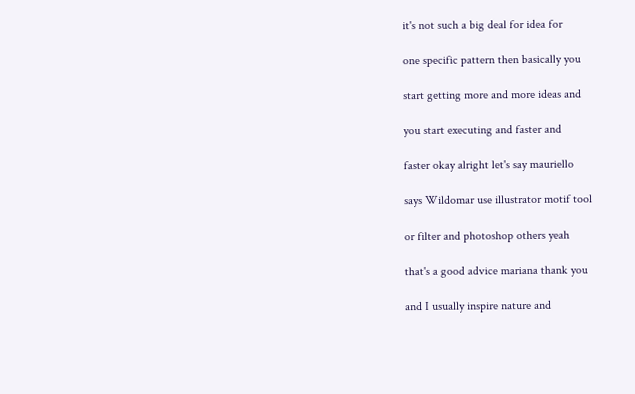it's not such a big deal for idea for

one specific pattern then basically you

start getting more and more ideas and

you start executing and faster and

faster okay alright let's say mauriello

says Wildomar use illustrator motif tool

or filter and photoshop others yeah

that's a good advice mariana thank you

and I usually inspire nature and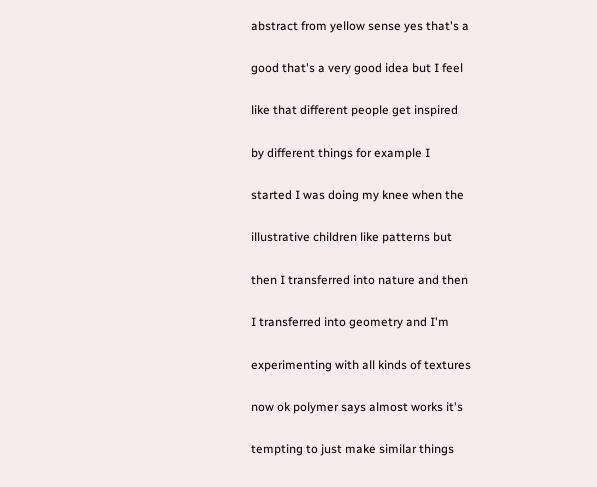abstract from yellow sense yes that's a

good that's a very good idea but I feel

like that different people get inspired

by different things for example I

started I was doing my knee when the

illustrative children like patterns but

then I transferred into nature and then

I transferred into geometry and I'm

experimenting with all kinds of textures

now ok polymer says almost works it's

tempting to just make similar things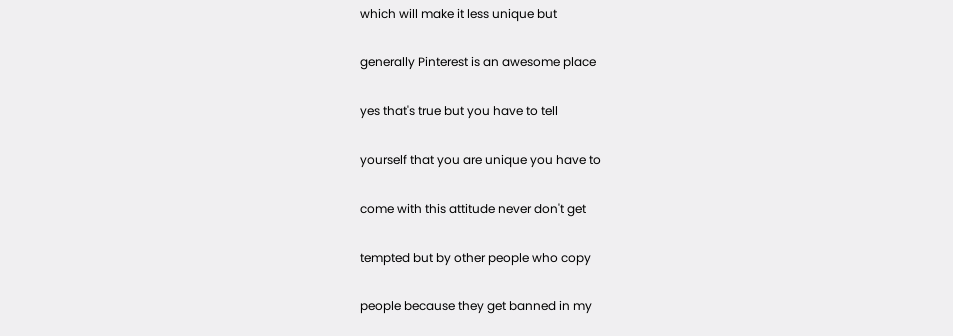which will make it less unique but

generally Pinterest is an awesome place

yes that's true but you have to tell

yourself that you are unique you have to

come with this attitude never don't get

tempted but by other people who copy

people because they get banned in my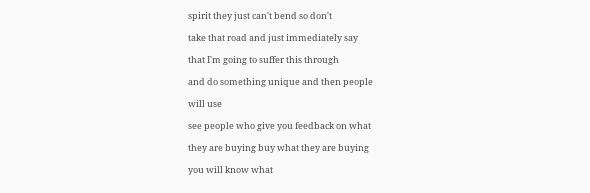spirit they just can't bend so don't

take that road and just immediately say

that I'm going to suffer this through

and do something unique and then people

will use

see people who give you feedback on what

they are buying buy what they are buying

you will know what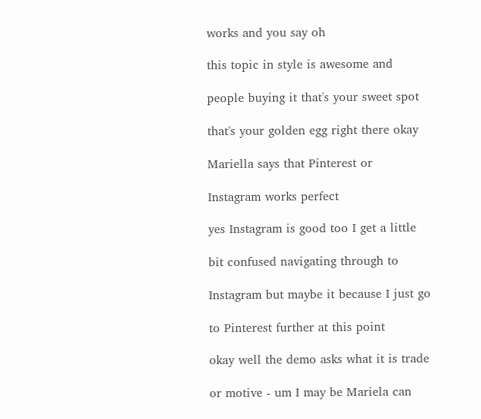works and you say oh

this topic in style is awesome and

people buying it that's your sweet spot

that's your golden egg right there okay

Mariella says that Pinterest or

Instagram works perfect

yes Instagram is good too I get a little

bit confused navigating through to

Instagram but maybe it because I just go

to Pinterest further at this point

okay well the demo asks what it is trade

or motive - um I may be Mariela can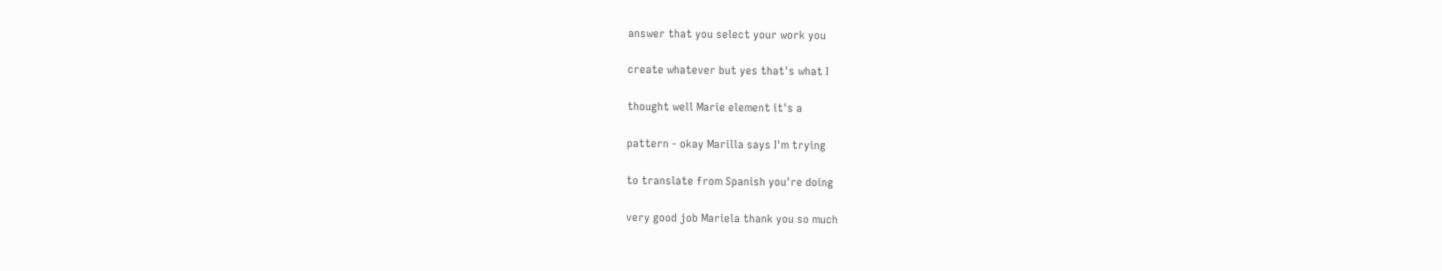answer that you select your work you

create whatever but yes that's what I

thought well Marie element it's a

pattern - okay Marilla says I'm trying

to translate from Spanish you're doing

very good job Mariela thank you so much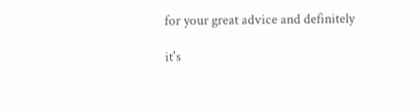for your great advice and definitely

it's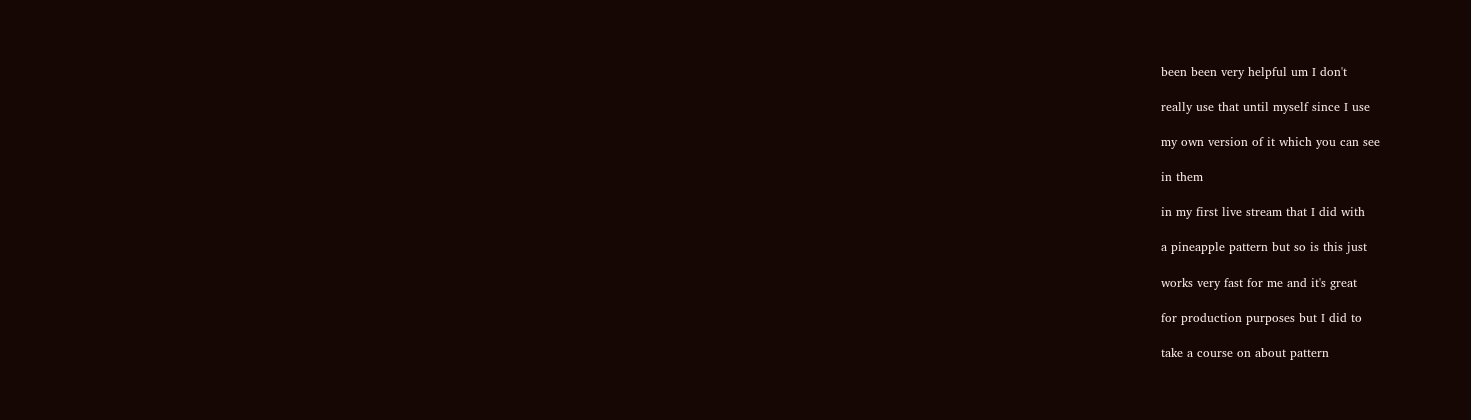been been very helpful um I don't

really use that until myself since I use

my own version of it which you can see

in them

in my first live stream that I did with

a pineapple pattern but so is this just

works very fast for me and it's great

for production purposes but I did to

take a course on about pattern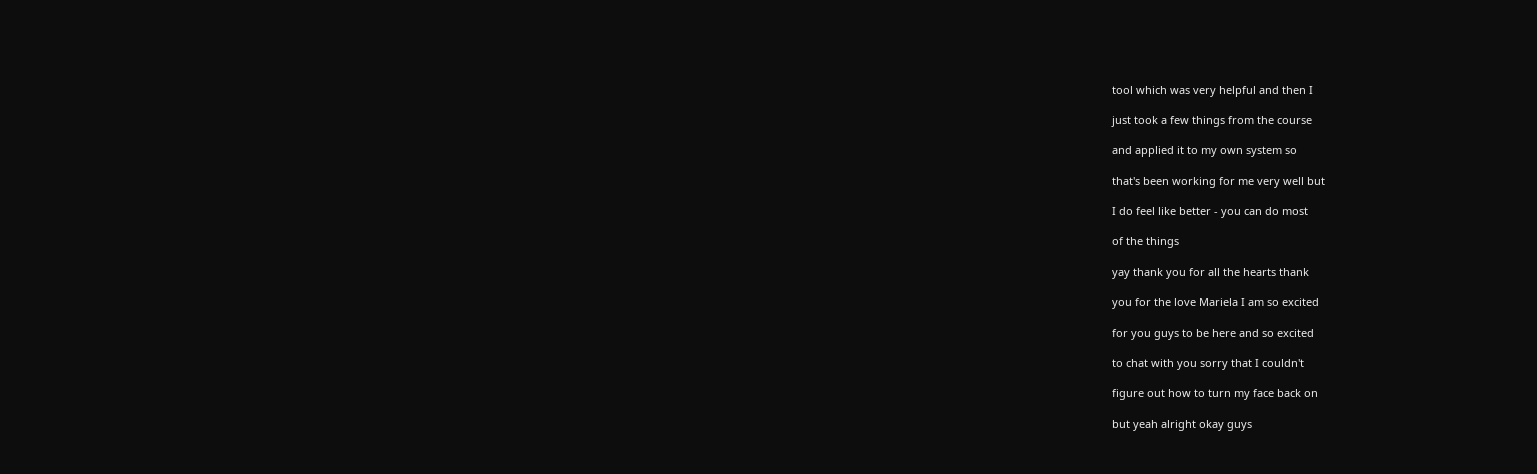tool which was very helpful and then I

just took a few things from the course

and applied it to my own system so

that's been working for me very well but

I do feel like better - you can do most

of the things

yay thank you for all the hearts thank

you for the love Mariela I am so excited

for you guys to be here and so excited

to chat with you sorry that I couldn't

figure out how to turn my face back on

but yeah alright okay guys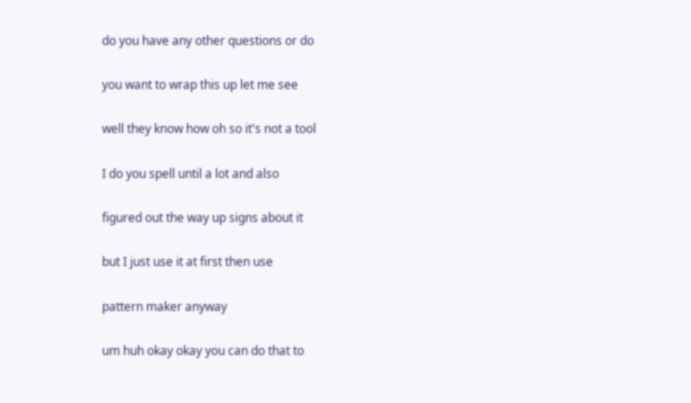do you have any other questions or do

you want to wrap this up let me see

well they know how oh so it's not a tool

I do you spell until a lot and also

figured out the way up signs about it

but I just use it at first then use

pattern maker anyway

um huh okay okay you can do that to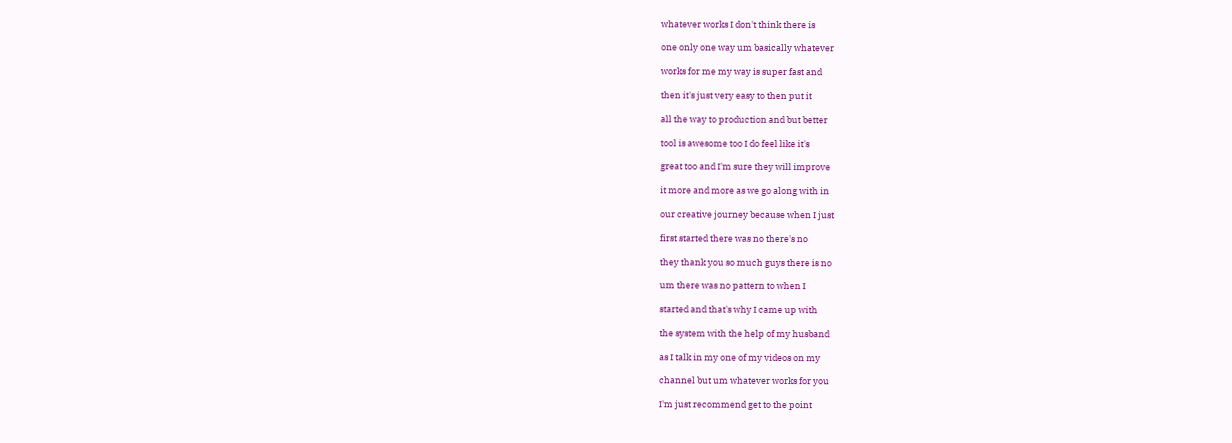whatever works I don't think there is

one only one way um basically whatever

works for me my way is super fast and

then it's just very easy to then put it

all the way to production and but better

tool is awesome too I do feel like it's

great too and I'm sure they will improve

it more and more as we go along with in

our creative journey because when I just

first started there was no there's no

they thank you so much guys there is no

um there was no pattern to when I

started and that's why I came up with

the system with the help of my husband

as I talk in my one of my videos on my

channel but um whatever works for you

I'm just recommend get to the point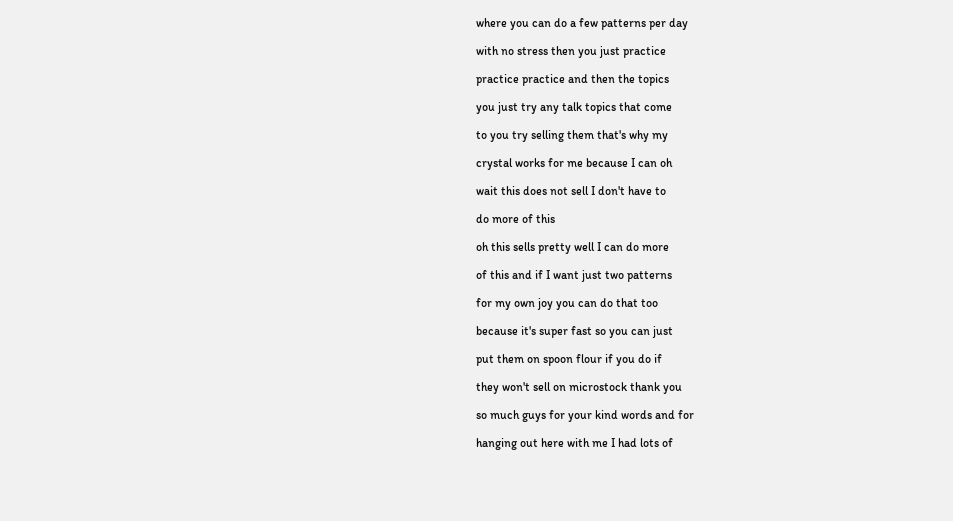where you can do a few patterns per day

with no stress then you just practice

practice practice and then the topics

you just try any talk topics that come

to you try selling them that's why my

crystal works for me because I can oh

wait this does not sell I don't have to

do more of this

oh this sells pretty well I can do more

of this and if I want just two patterns

for my own joy you can do that too

because it's super fast so you can just

put them on spoon flour if you do if

they won't sell on microstock thank you

so much guys for your kind words and for

hanging out here with me I had lots of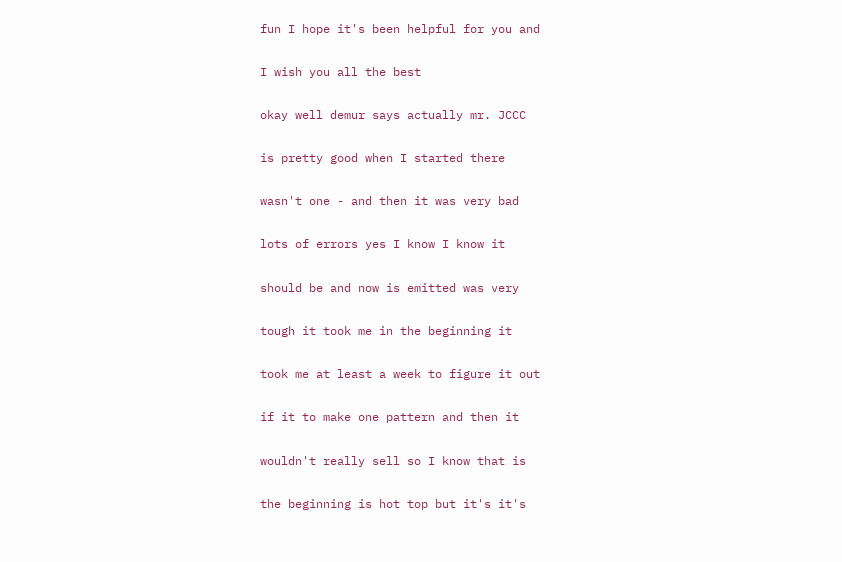fun I hope it's been helpful for you and

I wish you all the best

okay well demur says actually mr. JCCC

is pretty good when I started there

wasn't one - and then it was very bad

lots of errors yes I know I know it

should be and now is emitted was very

tough it took me in the beginning it

took me at least a week to figure it out

if it to make one pattern and then it

wouldn't really sell so I know that is

the beginning is hot top but it's it's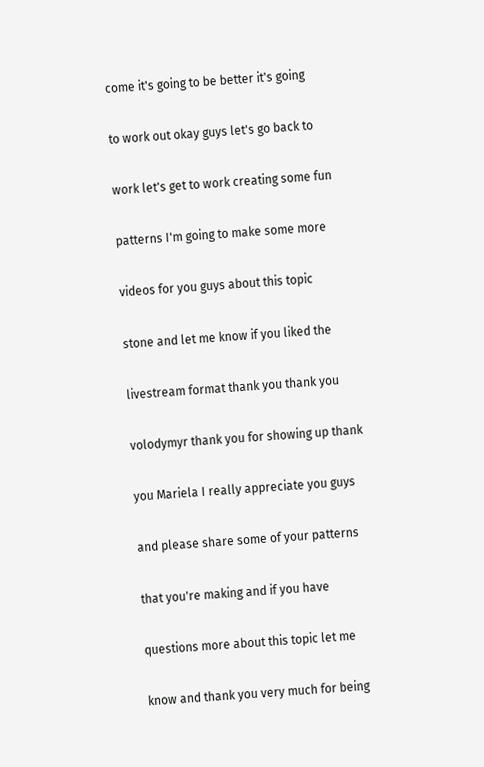come it's going to be better it's going

to work out okay guys let's go back to

work let's get to work creating some fun

patterns I'm going to make some more

videos for you guys about this topic

stone and let me know if you liked the

livestream format thank you thank you

volodymyr thank you for showing up thank

you Mariela I really appreciate you guys

and please share some of your patterns

that you're making and if you have

questions more about this topic let me

know and thank you very much for being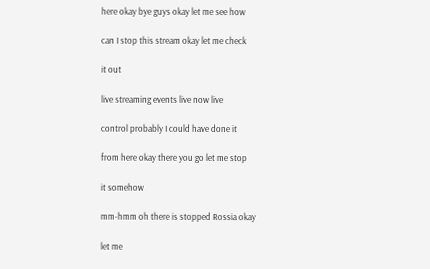here okay bye guys okay let me see how

can I stop this stream okay let me check

it out

live streaming events live now live

control probably I could have done it

from here okay there you go let me stop

it somehow

mm-hmm oh there is stopped Rossia okay

let me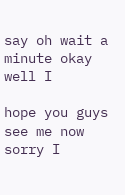say oh wait a minute okay well I

hope you guys see me now sorry I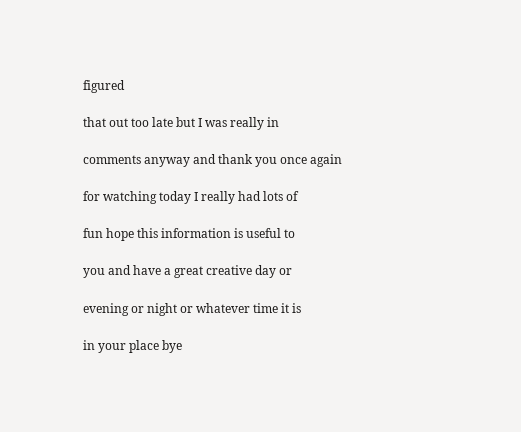figured

that out too late but I was really in

comments anyway and thank you once again

for watching today I really had lots of

fun hope this information is useful to

you and have a great creative day or

evening or night or whatever time it is

in your place bye